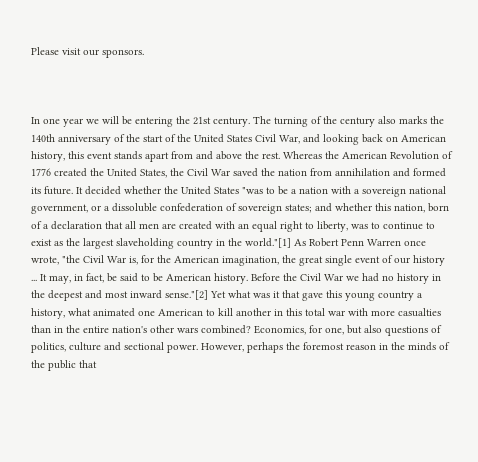Please visit our sponsors.



In one year we will be entering the 21st century. The turning of the century also marks the 140th anniversary of the start of the United States Civil War, and looking back on American history, this event stands apart from and above the rest. Whereas the American Revolution of 1776 created the United States, the Civil War saved the nation from annihilation and formed its future. It decided whether the United States "was to be a nation with a sovereign national government, or a dissoluble confederation of sovereign states; and whether this nation, born of a declaration that all men are created with an equal right to liberty, was to continue to exist as the largest slaveholding country in the world."[1] As Robert Penn Warren once wrote, "the Civil War is, for the American imagination, the great single event of our history ... It may, in fact, be said to be American history. Before the Civil War we had no history in the deepest and most inward sense."[2] Yet what was it that gave this young country a history, what animated one American to kill another in this total war with more casualties than in the entire nation's other wars combined? Economics, for one, but also questions of politics, culture and sectional power. However, perhaps the foremost reason in the minds of the public that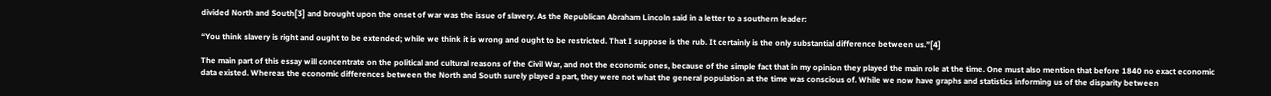divided North and South[3] and brought upon the onset of war was the issue of slavery. As the Republican Abraham Lincoln said in a letter to a southern leader:

“You think slavery is right and ought to be extended; while we think it is wrong and ought to be restricted. That I suppose is the rub. It certainly is the only substantial difference between us.”[4]

The main part of this essay will concentrate on the political and cultural reasons of the Civil War, and not the economic ones, because of the simple fact that in my opinion they played the main role at the time. One must also mention that before 1840 no exact economic data existed. Whereas the economic differences between the North and South surely played a part, they were not what the general population at the time was conscious of. While we now have graphs and statistics informing us of the disparity between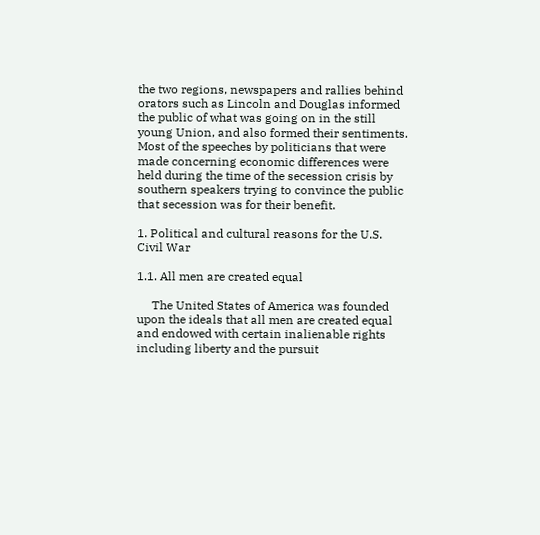the two regions, newspapers and rallies behind orators such as Lincoln and Douglas informed the public of what was going on in the still young Union, and also formed their sentiments. Most of the speeches by politicians that were made concerning economic differences were held during the time of the secession crisis by southern speakers trying to convince the public that secession was for their benefit.

1. Political and cultural reasons for the U.S. Civil War

1.1. All men are created equal

     The United States of America was founded upon the ideals that all men are created equal and endowed with certain inalienable rights including liberty and the pursuit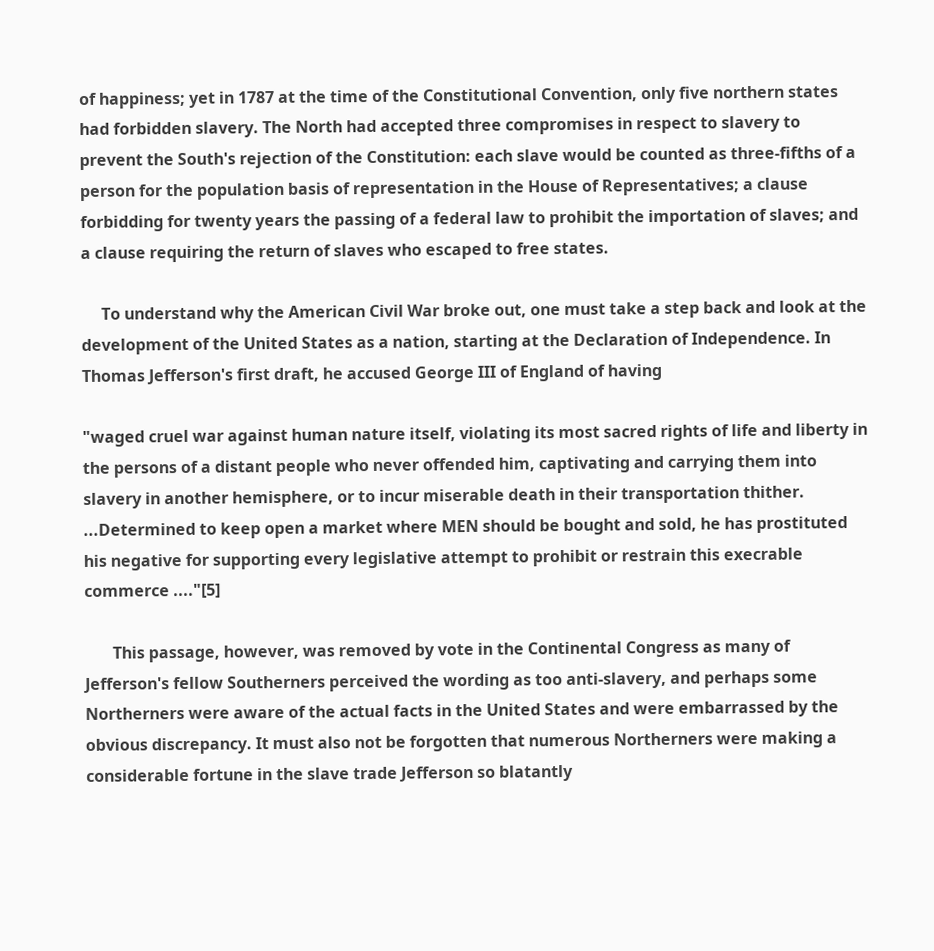of happiness; yet in 1787 at the time of the Constitutional Convention, only five northern states had forbidden slavery. The North had accepted three compromises in respect to slavery to prevent the South's rejection of the Constitution: each slave would be counted as three-fifths of a person for the population basis of representation in the House of Representatives; a clause forbidding for twenty years the passing of a federal law to prohibit the importation of slaves; and a clause requiring the return of slaves who escaped to free states.

     To understand why the American Civil War broke out, one must take a step back and look at the development of the United States as a nation, starting at the Declaration of Independence. In Thomas Jefferson's first draft, he accused George III of England of having

"waged cruel war against human nature itself, violating its most sacred rights of life and liberty in the persons of a distant people who never offended him, captivating and carrying them into slavery in another hemisphere, or to incur miserable death in their transportation thither. ...Determined to keep open a market where MEN should be bought and sold, he has prostituted his negative for supporting every legislative attempt to prohibit or restrain this execrable commerce ...."[5]

       This passage, however, was removed by vote in the Continental Congress as many of Jefferson's fellow Southerners perceived the wording as too anti-slavery, and perhaps some Northerners were aware of the actual facts in the United States and were embarrassed by the obvious discrepancy. It must also not be forgotten that numerous Northerners were making a considerable fortune in the slave trade Jefferson so blatantly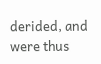derided, and were thus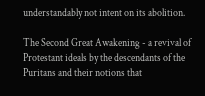understandably not intent on its abolition.

The Second Great Awakening - a revival of Protestant ideals by the descendants of the Puritans and their notions that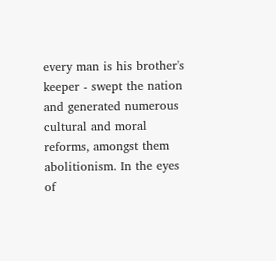every man is his brother's keeper - swept the nation and generated numerous cultural and moral reforms, amongst them abolitionism. In the eyes of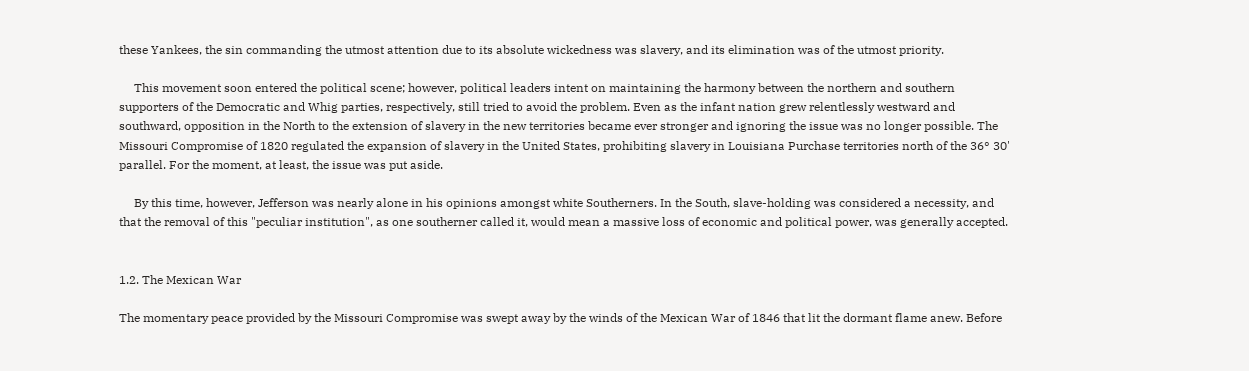these Yankees, the sin commanding the utmost attention due to its absolute wickedness was slavery, and its elimination was of the utmost priority.

     This movement soon entered the political scene; however, political leaders intent on maintaining the harmony between the northern and southern supporters of the Democratic and Whig parties, respectively, still tried to avoid the problem. Even as the infant nation grew relentlessly westward and southward, opposition in the North to the extension of slavery in the new territories became ever stronger and ignoring the issue was no longer possible. The Missouri Compromise of 1820 regulated the expansion of slavery in the United States, prohibiting slavery in Louisiana Purchase territories north of the 36° 30' parallel. For the moment, at least, the issue was put aside.

     By this time, however, Jefferson was nearly alone in his opinions amongst white Southerners. In the South, slave-holding was considered a necessity, and that the removal of this "peculiar institution", as one southerner called it, would mean a massive loss of economic and political power, was generally accepted.


1.2. The Mexican War

The momentary peace provided by the Missouri Compromise was swept away by the winds of the Mexican War of 1846 that lit the dormant flame anew. Before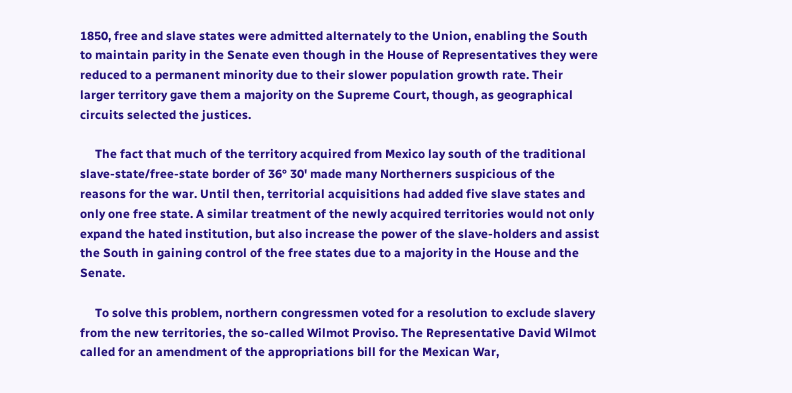1850, free and slave states were admitted alternately to the Union, enabling the South to maintain parity in the Senate even though in the House of Representatives they were reduced to a permanent minority due to their slower population growth rate. Their larger territory gave them a majority on the Supreme Court, though, as geographical circuits selected the justices.

     The fact that much of the territory acquired from Mexico lay south of the traditional slave-state/free-state border of 36° 30' made many Northerners suspicious of the reasons for the war. Until then, territorial acquisitions had added five slave states and only one free state. A similar treatment of the newly acquired territories would not only expand the hated institution, but also increase the power of the slave-holders and assist the South in gaining control of the free states due to a majority in the House and the Senate.

     To solve this problem, northern congressmen voted for a resolution to exclude slavery from the new territories, the so-called Wilmot Proviso. The Representative David Wilmot called for an amendment of the appropriations bill for the Mexican War,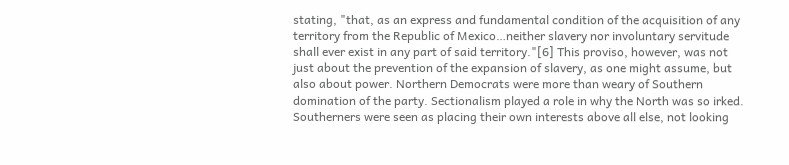stating, "that, as an express and fundamental condition of the acquisition of any territory from the Republic of Mexico…neither slavery nor involuntary servitude shall ever exist in any part of said territory."[6] This proviso, however, was not just about the prevention of the expansion of slavery, as one might assume, but also about power. Northern Democrats were more than weary of Southern domination of the party. Sectionalism played a role in why the North was so irked. Southerners were seen as placing their own interests above all else, not looking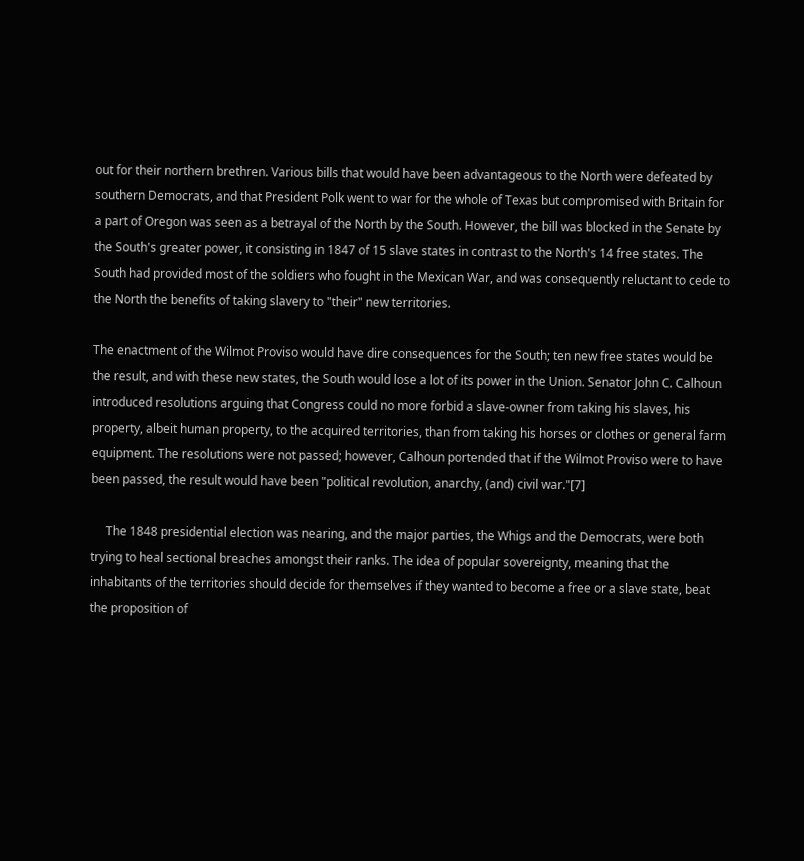out for their northern brethren. Various bills that would have been advantageous to the North were defeated by southern Democrats, and that President Polk went to war for the whole of Texas but compromised with Britain for a part of Oregon was seen as a betrayal of the North by the South. However, the bill was blocked in the Senate by the South's greater power, it consisting in 1847 of 15 slave states in contrast to the North's 14 free states. The South had provided most of the soldiers who fought in the Mexican War, and was consequently reluctant to cede to the North the benefits of taking slavery to "their" new territories.

The enactment of the Wilmot Proviso would have dire consequences for the South; ten new free states would be the result, and with these new states, the South would lose a lot of its power in the Union. Senator John C. Calhoun introduced resolutions arguing that Congress could no more forbid a slave-owner from taking his slaves, his property, albeit human property, to the acquired territories, than from taking his horses or clothes or general farm equipment. The resolutions were not passed; however, Calhoun portended that if the Wilmot Proviso were to have been passed, the result would have been "political revolution, anarchy, (and) civil war."[7]

     The 1848 presidential election was nearing, and the major parties, the Whigs and the Democrats, were both trying to heal sectional breaches amongst their ranks. The idea of popular sovereignty, meaning that the inhabitants of the territories should decide for themselves if they wanted to become a free or a slave state, beat the proposition of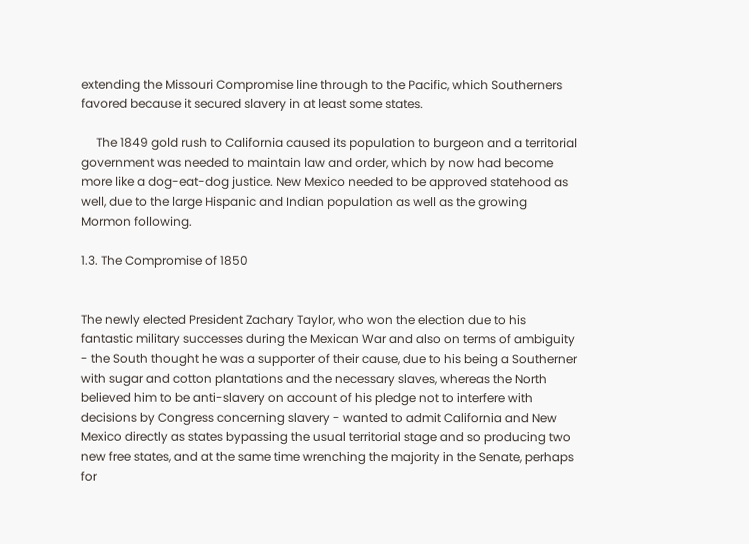extending the Missouri Compromise line through to the Pacific, which Southerners favored because it secured slavery in at least some states.

     The 1849 gold rush to California caused its population to burgeon and a territorial government was needed to maintain law and order, which by now had become more like a dog-eat-dog justice. New Mexico needed to be approved statehood as well, due to the large Hispanic and Indian population as well as the growing Mormon following.

1.3. The Compromise of 1850


The newly elected President Zachary Taylor, who won the election due to his fantastic military successes during the Mexican War and also on terms of ambiguity - the South thought he was a supporter of their cause, due to his being a Southerner with sugar and cotton plantations and the necessary slaves, whereas the North believed him to be anti-slavery on account of his pledge not to interfere with decisions by Congress concerning slavery - wanted to admit California and New Mexico directly as states bypassing the usual territorial stage and so producing two new free states, and at the same time wrenching the majority in the Senate, perhaps for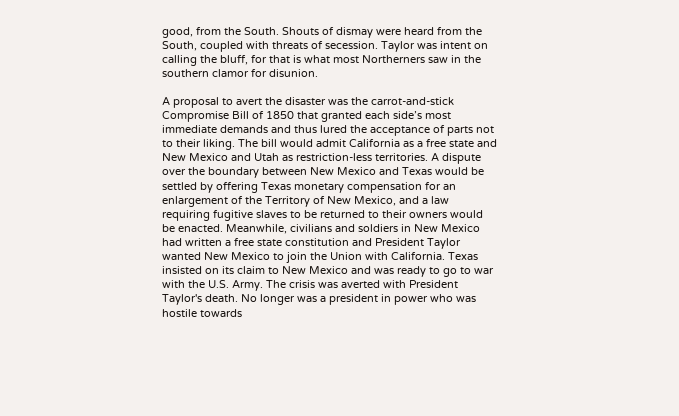good, from the South. Shouts of dismay were heard from the South, coupled with threats of secession. Taylor was intent on calling the bluff, for that is what most Northerners saw in the southern clamor for disunion.

A proposal to avert the disaster was the carrot-and-stick Compromise Bill of 1850 that granted each side’s most immediate demands and thus lured the acceptance of parts not to their liking. The bill would admit California as a free state and New Mexico and Utah as restriction-less territories. A dispute over the boundary between New Mexico and Texas would be settled by offering Texas monetary compensation for an enlargement of the Territory of New Mexico, and a law requiring fugitive slaves to be returned to their owners would be enacted. Meanwhile, civilians and soldiers in New Mexico had written a free state constitution and President Taylor wanted New Mexico to join the Union with California. Texas insisted on its claim to New Mexico and was ready to go to war with the U.S. Army. The crisis was averted with President Taylor's death. No longer was a president in power who was hostile towards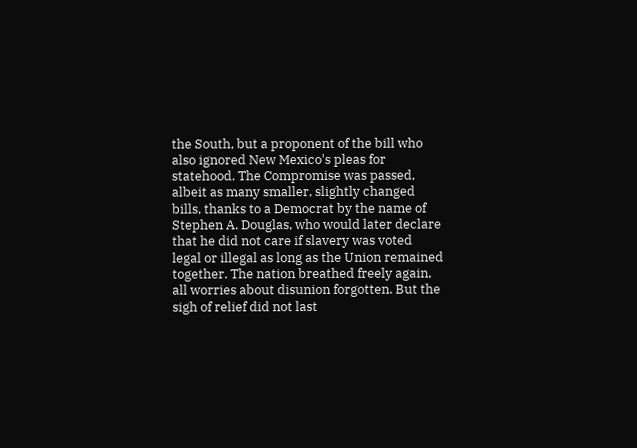the South, but a proponent of the bill who also ignored New Mexico's pleas for statehood. The Compromise was passed, albeit as many smaller, slightly changed bills, thanks to a Democrat by the name of Stephen A. Douglas, who would later declare that he did not care if slavery was voted legal or illegal as long as the Union remained together. The nation breathed freely again, all worries about disunion forgotten. But the sigh of relief did not last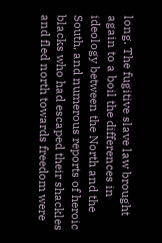long. The fugitive slave law brought again to a boil the differences in ideology between the North and the South, and numerous reports of heroic blacks who had escaped their shackles and fled north towards freedom were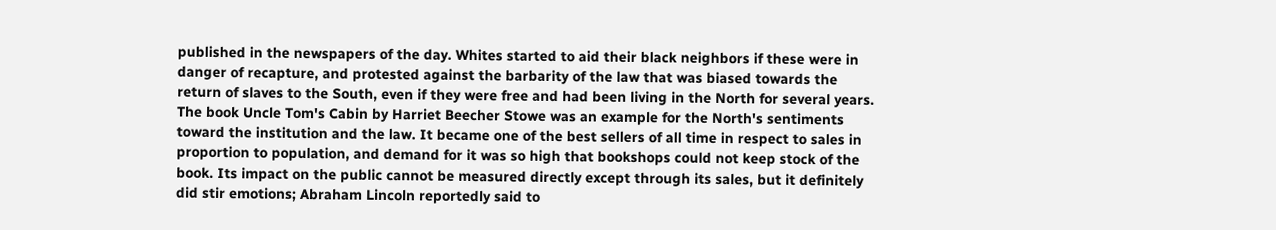published in the newspapers of the day. Whites started to aid their black neighbors if these were in danger of recapture, and protested against the barbarity of the law that was biased towards the return of slaves to the South, even if they were free and had been living in the North for several years. The book Uncle Tom's Cabin by Harriet Beecher Stowe was an example for the North's sentiments toward the institution and the law. It became one of the best sellers of all time in respect to sales in proportion to population, and demand for it was so high that bookshops could not keep stock of the book. Its impact on the public cannot be measured directly except through its sales, but it definitely did stir emotions; Abraham Lincoln reportedly said to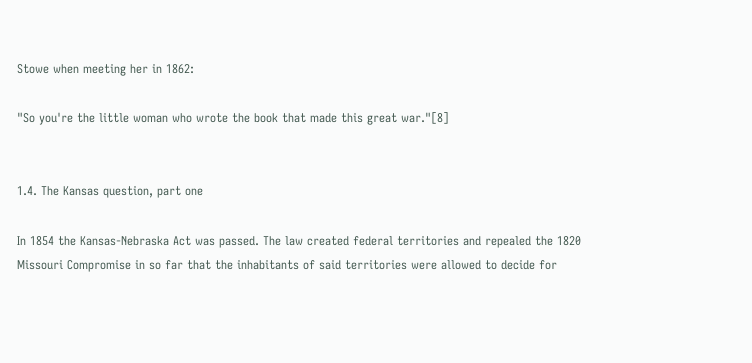Stowe when meeting her in 1862:

"So you're the little woman who wrote the book that made this great war."[8]


1.4. The Kansas question, part one

In 1854 the Kansas-Nebraska Act was passed. The law created federal territories and repealed the 1820 Missouri Compromise in so far that the inhabitants of said territories were allowed to decide for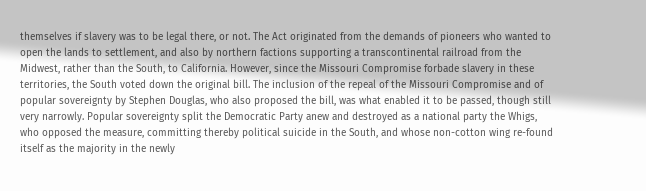themselves if slavery was to be legal there, or not. The Act originated from the demands of pioneers who wanted to open the lands to settlement, and also by northern factions supporting a transcontinental railroad from the Midwest, rather than the South, to California. However, since the Missouri Compromise forbade slavery in these territories, the South voted down the original bill. The inclusion of the repeal of the Missouri Compromise and of popular sovereignty by Stephen Douglas, who also proposed the bill, was what enabled it to be passed, though still very narrowly. Popular sovereignty split the Democratic Party anew and destroyed as a national party the Whigs, who opposed the measure, committing thereby political suicide in the South, and whose non-cotton wing re-found itself as the majority in the newly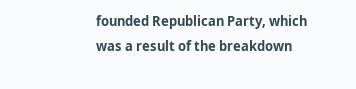founded Republican Party, which was a result of the breakdown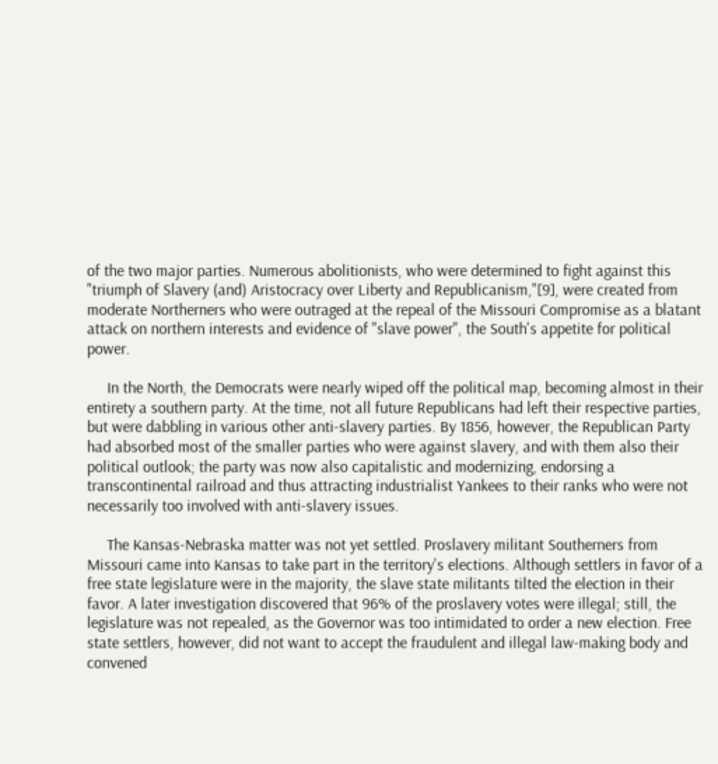of the two major parties. Numerous abolitionists, who were determined to fight against this "triumph of Slavery (and) Aristocracy over Liberty and Republicanism,"[9], were created from moderate Northerners who were outraged at the repeal of the Missouri Compromise as a blatant attack on northern interests and evidence of "slave power", the South's appetite for political power.

     In the North, the Democrats were nearly wiped off the political map, becoming almost in their entirety a southern party. At the time, not all future Republicans had left their respective parties, but were dabbling in various other anti-slavery parties. By 1856, however, the Republican Party had absorbed most of the smaller parties who were against slavery, and with them also their political outlook; the party was now also capitalistic and modernizing, endorsing a transcontinental railroad and thus attracting industrialist Yankees to their ranks who were not necessarily too involved with anti-slavery issues.

     The Kansas-Nebraska matter was not yet settled. Proslavery militant Southerners from Missouri came into Kansas to take part in the territory's elections. Although settlers in favor of a free state legislature were in the majority, the slave state militants tilted the election in their favor. A later investigation discovered that 96% of the proslavery votes were illegal; still, the legislature was not repealed, as the Governor was too intimidated to order a new election. Free state settlers, however, did not want to accept the fraudulent and illegal law-making body and convened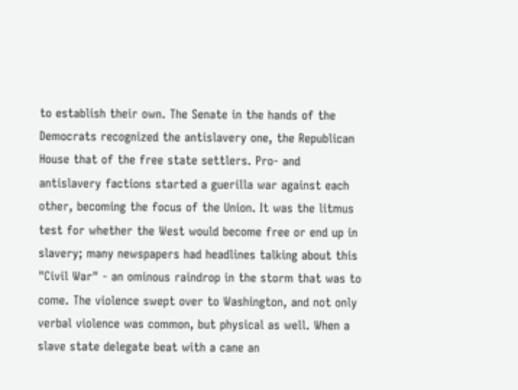to establish their own. The Senate in the hands of the Democrats recognized the antislavery one, the Republican House that of the free state settlers. Pro- and antislavery factions started a guerilla war against each other, becoming the focus of the Union. It was the litmus test for whether the West would become free or end up in slavery; many newspapers had headlines talking about this "Civil War" - an ominous raindrop in the storm that was to come. The violence swept over to Washington, and not only verbal violence was common, but physical as well. When a slave state delegate beat with a cane an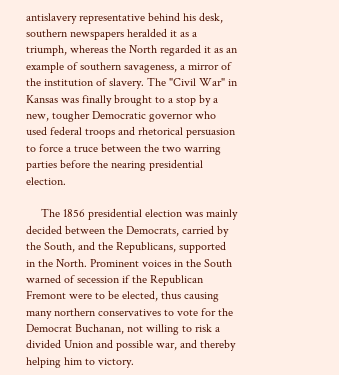antislavery representative behind his desk, southern newspapers heralded it as a triumph, whereas the North regarded it as an example of southern savageness, a mirror of the institution of slavery. The "Civil War" in Kansas was finally brought to a stop by a new, tougher Democratic governor who used federal troops and rhetorical persuasion to force a truce between the two warring parties before the nearing presidential election.

     The 1856 presidential election was mainly decided between the Democrats, carried by the South, and the Republicans, supported in the North. Prominent voices in the South warned of secession if the Republican Fremont were to be elected, thus causing many northern conservatives to vote for the Democrat Buchanan, not willing to risk a divided Union and possible war, and thereby helping him to victory.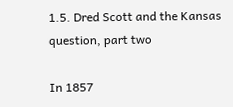1.5. Dred Scott and the Kansas question, part two

In 1857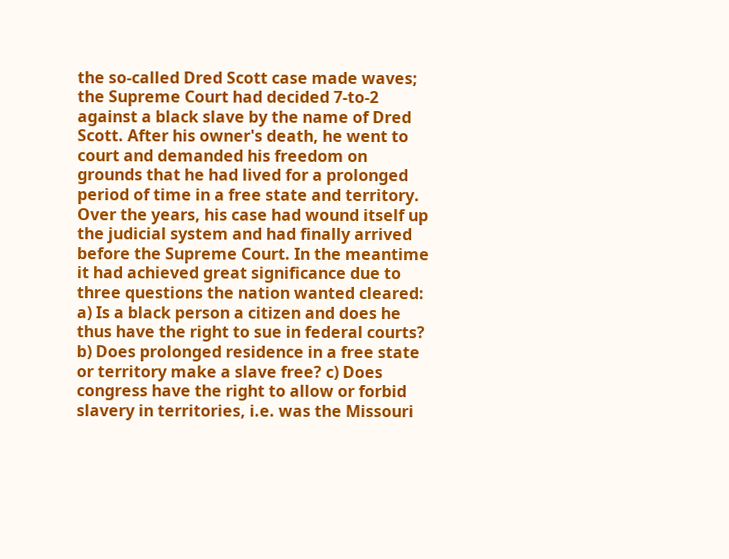the so-called Dred Scott case made waves; the Supreme Court had decided 7-to-2 against a black slave by the name of Dred Scott. After his owner's death, he went to court and demanded his freedom on grounds that he had lived for a prolonged period of time in a free state and territory. Over the years, his case had wound itself up the judicial system and had finally arrived before the Supreme Court. In the meantime it had achieved great significance due to three questions the nation wanted cleared: a) Is a black person a citizen and does he thus have the right to sue in federal courts? b) Does prolonged residence in a free state or territory make a slave free? c) Does congress have the right to allow or forbid slavery in territories, i.e. was the Missouri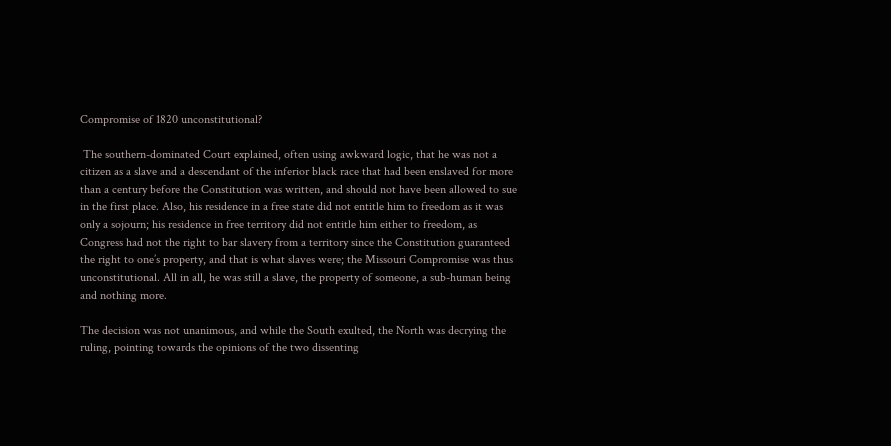Compromise of 1820 unconstitutional?

 The southern-dominated Court explained, often using awkward logic, that he was not a citizen as a slave and a descendant of the inferior black race that had been enslaved for more than a century before the Constitution was written, and should not have been allowed to sue in the first place. Also, his residence in a free state did not entitle him to freedom as it was only a sojourn; his residence in free territory did not entitle him either to freedom, as Congress had not the right to bar slavery from a territory since the Constitution guaranteed the right to one’s property, and that is what slaves were; the Missouri Compromise was thus unconstitutional. All in all, he was still a slave, the property of someone, a sub-human being and nothing more.

The decision was not unanimous, and while the South exulted, the North was decrying the ruling, pointing towards the opinions of the two dissenting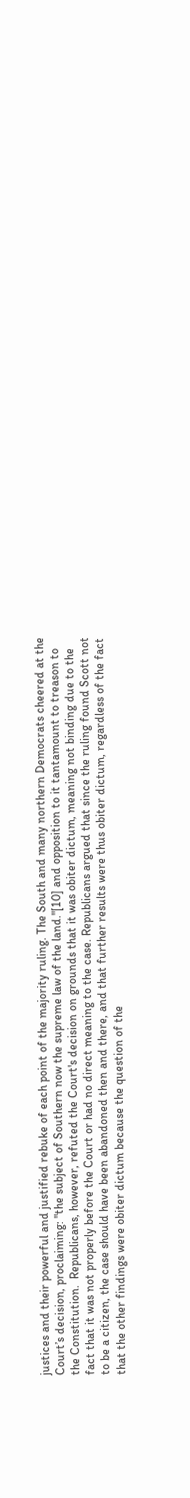justices and their powerful and justified rebuke of each point of the majority ruling. The South and many northern Democrats cheered at the Court’s decision, proclaiming: "the subject of Southern now the supreme law of the land."[10] and opposition to it tantamount to treason to the Constitution.  Republicans, however, refuted the Court's decision on grounds that it was obiter dictum, meaning not binding due to the fact that it was not properly before the Court or had no direct meaning to the case. Republicans argued that since the ruling found Scott not to be a citizen, the case should have been abandoned then and there, and that further results were thus obiter dictum, regardless of the fact that the other findings were obiter dictum because the question of the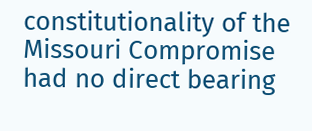constitutionality of the Missouri Compromise had no direct bearing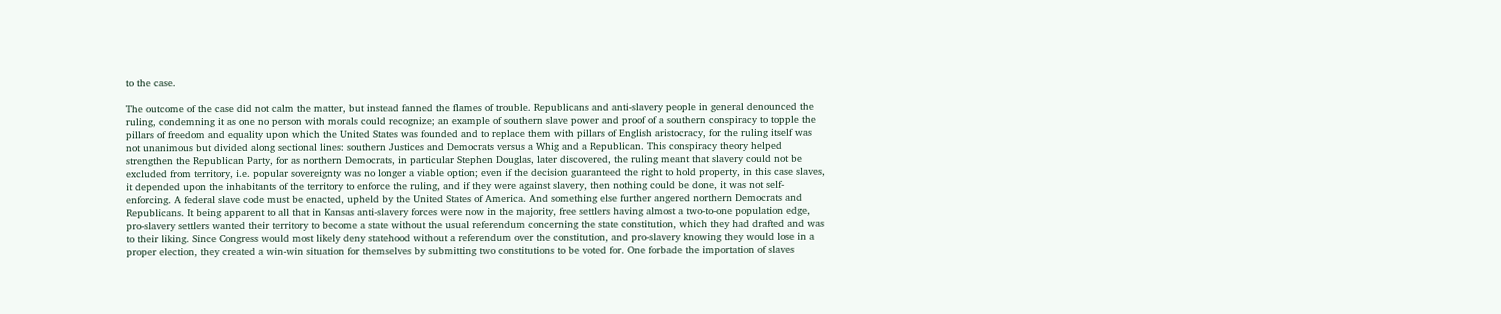to the case.

The outcome of the case did not calm the matter, but instead fanned the flames of trouble. Republicans and anti-slavery people in general denounced the ruling, condemning it as one no person with morals could recognize; an example of southern slave power and proof of a southern conspiracy to topple the pillars of freedom and equality upon which the United States was founded and to replace them with pillars of English aristocracy, for the ruling itself was not unanimous but divided along sectional lines: southern Justices and Democrats versus a Whig and a Republican. This conspiracy theory helped strengthen the Republican Party, for as northern Democrats, in particular Stephen Douglas, later discovered, the ruling meant that slavery could not be excluded from territory, i.e. popular sovereignty was no longer a viable option; even if the decision guaranteed the right to hold property, in this case slaves, it depended upon the inhabitants of the territory to enforce the ruling, and if they were against slavery, then nothing could be done, it was not self-enforcing. A federal slave code must be enacted, upheld by the United States of America. And something else further angered northern Democrats and Republicans. It being apparent to all that in Kansas anti-slavery forces were now in the majority, free settlers having almost a two-to-one population edge, pro-slavery settlers wanted their territory to become a state without the usual referendum concerning the state constitution, which they had drafted and was to their liking. Since Congress would most likely deny statehood without a referendum over the constitution, and pro-slavery knowing they would lose in a proper election, they created a win-win situation for themselves by submitting two constitutions to be voted for. One forbade the importation of slaves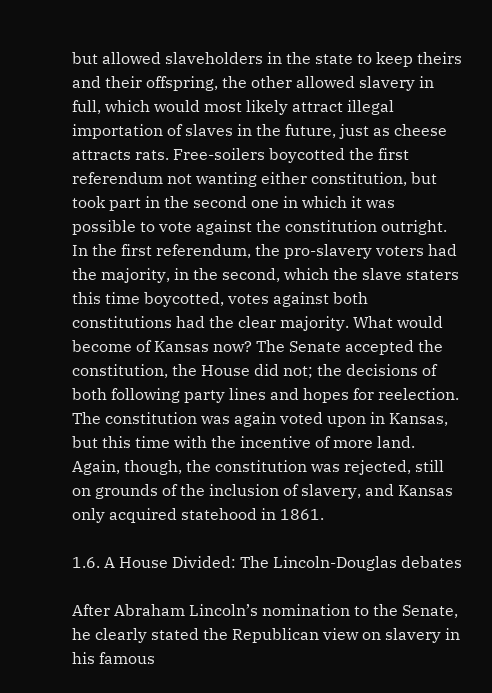but allowed slaveholders in the state to keep theirs and their offspring, the other allowed slavery in full, which would most likely attract illegal importation of slaves in the future, just as cheese attracts rats. Free-soilers boycotted the first referendum not wanting either constitution, but took part in the second one in which it was possible to vote against the constitution outright. In the first referendum, the pro-slavery voters had the majority, in the second, which the slave staters this time boycotted, votes against both constitutions had the clear majority. What would become of Kansas now? The Senate accepted the constitution, the House did not; the decisions of both following party lines and hopes for reelection. The constitution was again voted upon in Kansas, but this time with the incentive of more land. Again, though, the constitution was rejected, still on grounds of the inclusion of slavery, and Kansas only acquired statehood in 1861.

1.6. A House Divided: The Lincoln-Douglas debates

After Abraham Lincoln’s nomination to the Senate, he clearly stated the Republican view on slavery in his famous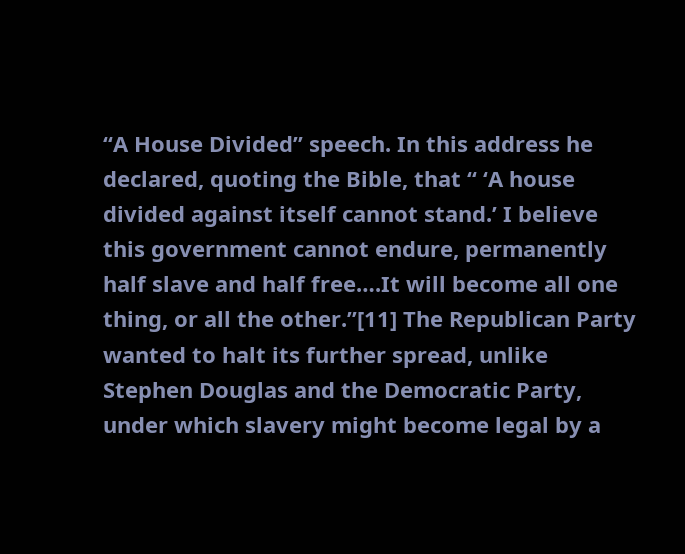“A House Divided” speech. In this address he declared, quoting the Bible, that “ ‘A house divided against itself cannot stand.’ I believe this government cannot endure, permanently half slave and half free….It will become all one thing, or all the other.”[11] The Republican Party wanted to halt its further spread, unlike Stephen Douglas and the Democratic Party, under which slavery might become legal by a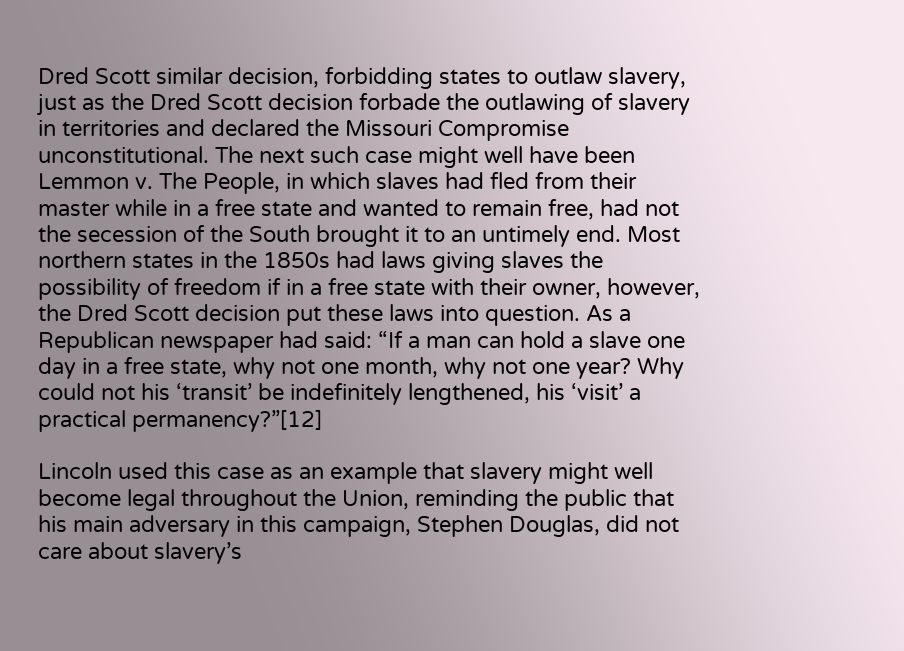Dred Scott similar decision, forbidding states to outlaw slavery, just as the Dred Scott decision forbade the outlawing of slavery in territories and declared the Missouri Compromise unconstitutional. The next such case might well have been Lemmon v. The People, in which slaves had fled from their master while in a free state and wanted to remain free, had not the secession of the South brought it to an untimely end. Most northern states in the 1850s had laws giving slaves the possibility of freedom if in a free state with their owner, however, the Dred Scott decision put these laws into question. As a Republican newspaper had said: “If a man can hold a slave one day in a free state, why not one month, why not one year? Why could not his ‘transit’ be indefinitely lengthened, his ‘visit’ a practical permanency?”[12]

Lincoln used this case as an example that slavery might well become legal throughout the Union, reminding the public that his main adversary in this campaign, Stephen Douglas, did not care about slavery’s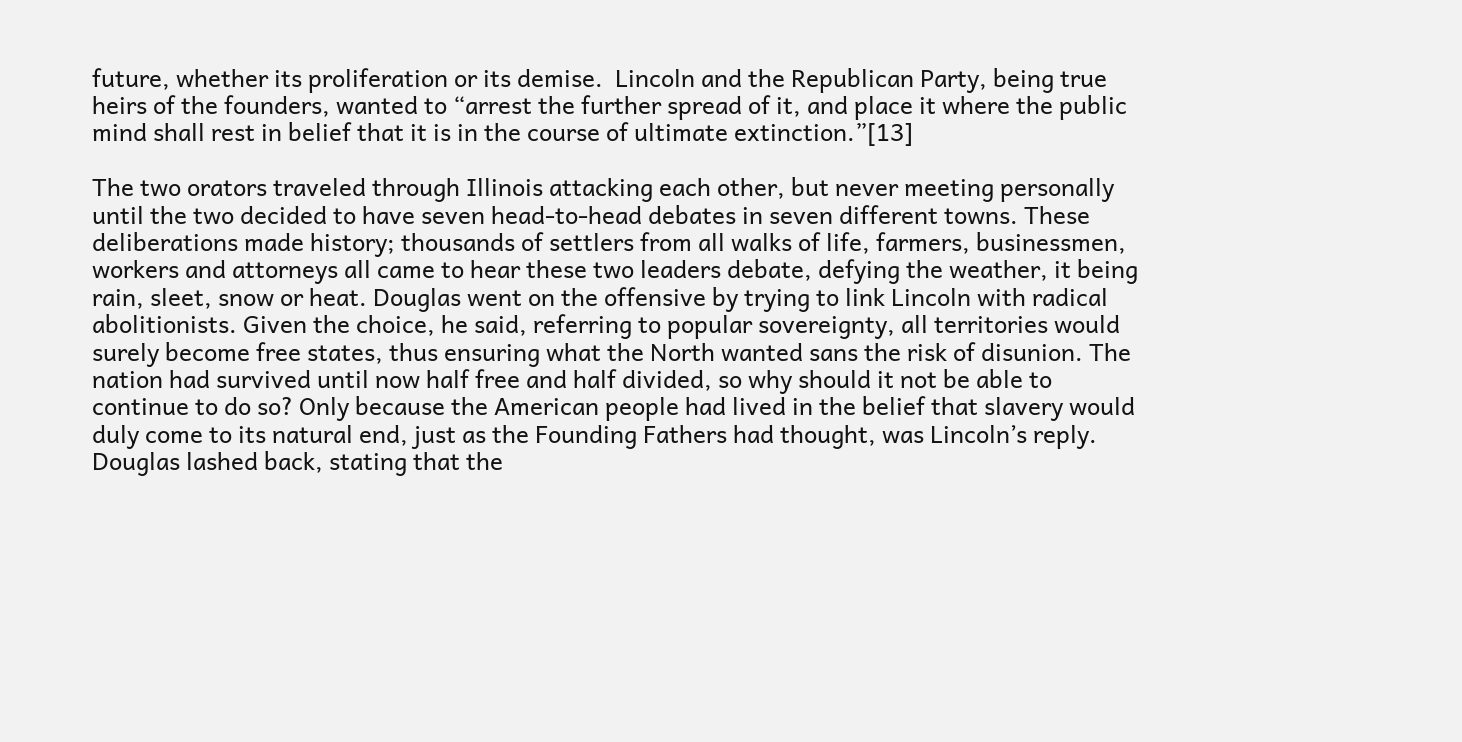future, whether its proliferation or its demise.  Lincoln and the Republican Party, being true heirs of the founders, wanted to “arrest the further spread of it, and place it where the public mind shall rest in belief that it is in the course of ultimate extinction.”[13]

The two orators traveled through Illinois attacking each other, but never meeting personally until the two decided to have seven head-to-head debates in seven different towns. These deliberations made history; thousands of settlers from all walks of life, farmers, businessmen, workers and attorneys all came to hear these two leaders debate, defying the weather, it being rain, sleet, snow or heat. Douglas went on the offensive by trying to link Lincoln with radical abolitionists. Given the choice, he said, referring to popular sovereignty, all territories would surely become free states, thus ensuring what the North wanted sans the risk of disunion. The nation had survived until now half free and half divided, so why should it not be able to continue to do so? Only because the American people had lived in the belief that slavery would duly come to its natural end, just as the Founding Fathers had thought, was Lincoln’s reply. Douglas lashed back, stating that the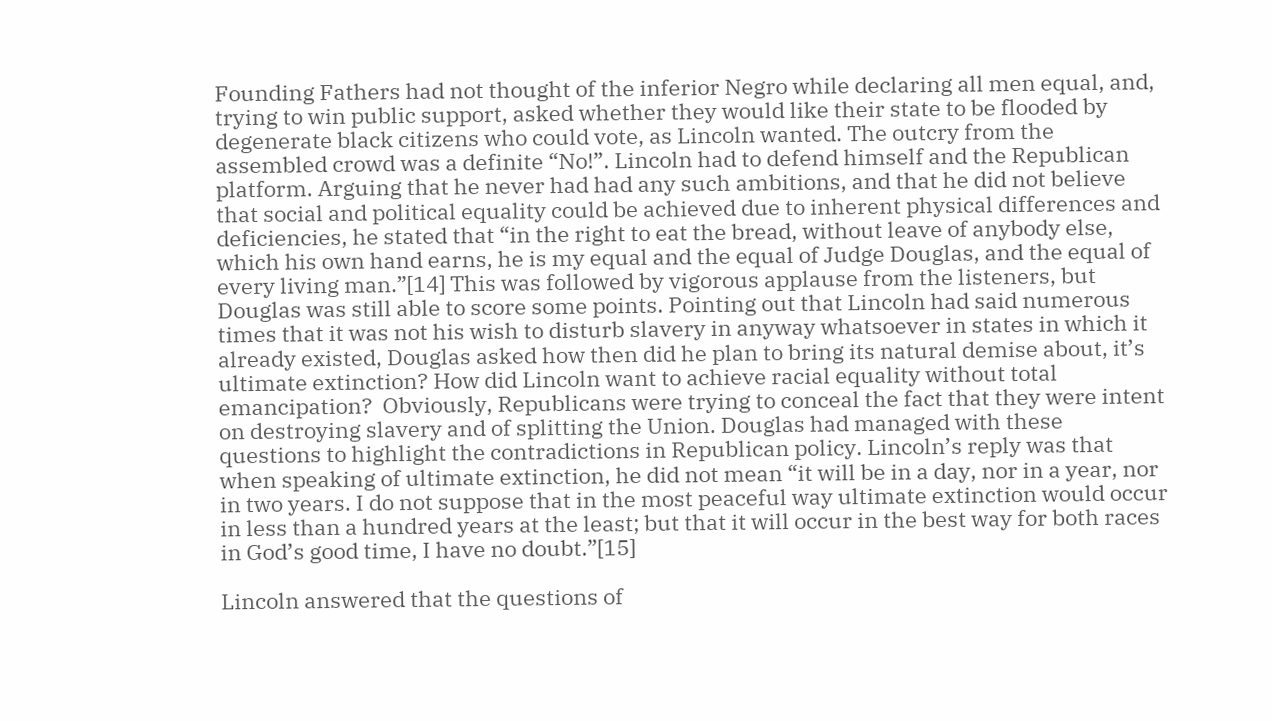Founding Fathers had not thought of the inferior Negro while declaring all men equal, and, trying to win public support, asked whether they would like their state to be flooded by degenerate black citizens who could vote, as Lincoln wanted. The outcry from the assembled crowd was a definite “No!”. Lincoln had to defend himself and the Republican platform. Arguing that he never had had any such ambitions, and that he did not believe that social and political equality could be achieved due to inherent physical differences and deficiencies, he stated that “in the right to eat the bread, without leave of anybody else, which his own hand earns, he is my equal and the equal of Judge Douglas, and the equal of every living man.”[14] This was followed by vigorous applause from the listeners, but Douglas was still able to score some points. Pointing out that Lincoln had said numerous times that it was not his wish to disturb slavery in anyway whatsoever in states in which it already existed, Douglas asked how then did he plan to bring its natural demise about, it’s ultimate extinction? How did Lincoln want to achieve racial equality without total emancipation?  Obviously, Republicans were trying to conceal the fact that they were intent on destroying slavery and of splitting the Union. Douglas had managed with these questions to highlight the contradictions in Republican policy. Lincoln’s reply was that when speaking of ultimate extinction, he did not mean “it will be in a day, nor in a year, nor in two years. I do not suppose that in the most peaceful way ultimate extinction would occur in less than a hundred years at the least; but that it will occur in the best way for both races in God’s good time, I have no doubt.”[15]

Lincoln answered that the questions of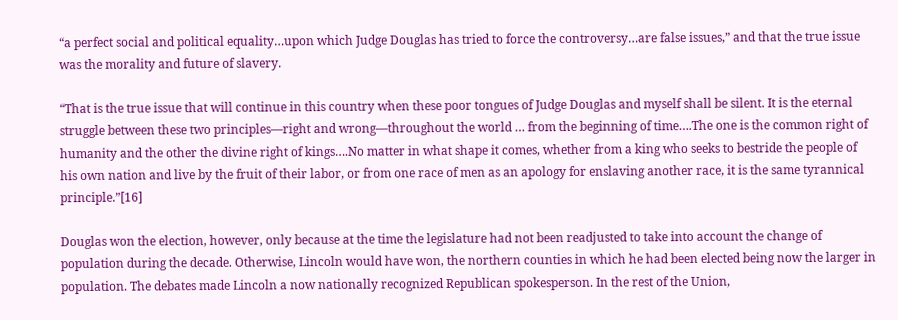“a perfect social and political equality…upon which Judge Douglas has tried to force the controversy…are false issues,” and that the true issue was the morality and future of slavery.

“That is the true issue that will continue in this country when these poor tongues of Judge Douglas and myself shall be silent. It is the eternal struggle between these two principles—right and wrong—throughout the world … from the beginning of time….The one is the common right of humanity and the other the divine right of kings….No matter in what shape it comes, whether from a king who seeks to bestride the people of his own nation and live by the fruit of their labor, or from one race of men as an apology for enslaving another race, it is the same tyrannical principle.”[16]

Douglas won the election, however, only because at the time the legislature had not been readjusted to take into account the change of population during the decade. Otherwise, Lincoln would have won, the northern counties in which he had been elected being now the larger in population. The debates made Lincoln a now nationally recognized Republican spokesperson. In the rest of the Union,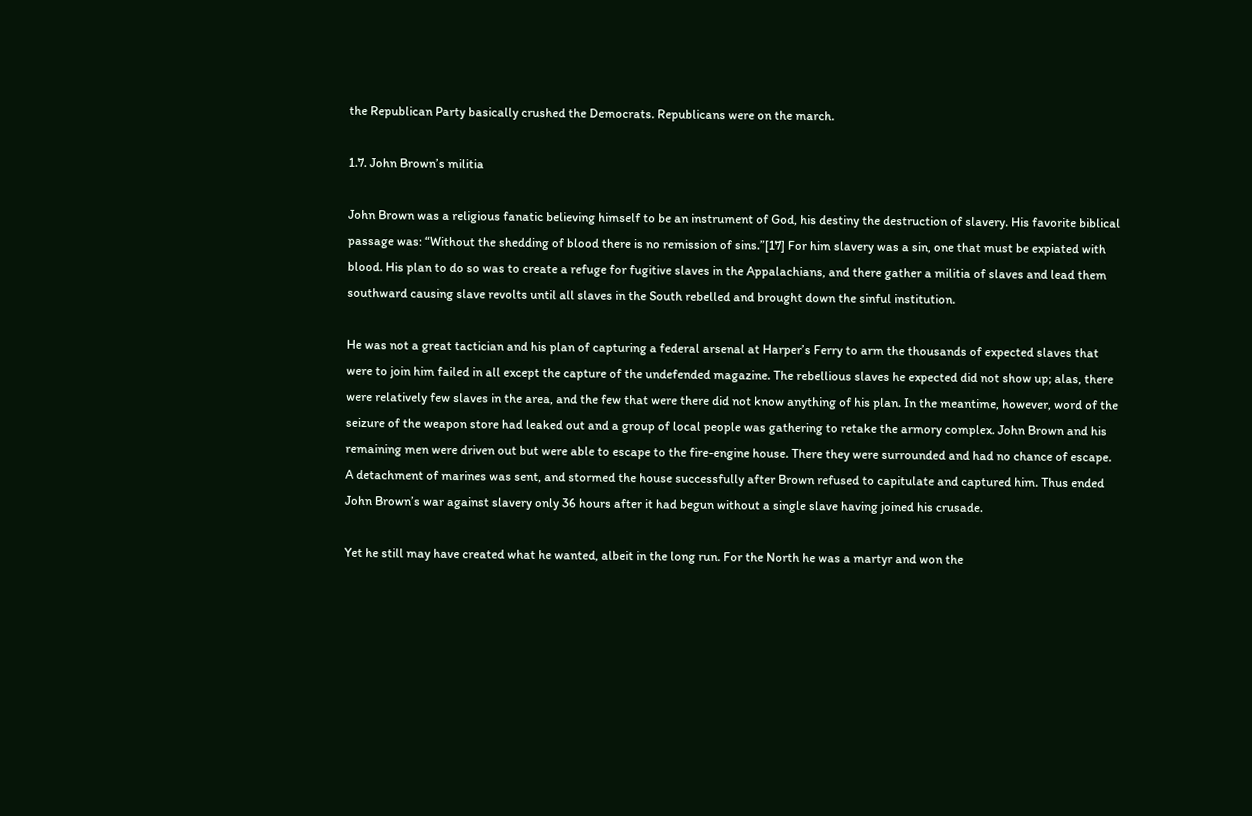the Republican Party basically crushed the Democrats. Republicans were on the march.

1.7. John Brown’s militia

John Brown was a religious fanatic believing himself to be an instrument of God, his destiny the destruction of slavery. His favorite biblical passage was: “Without the shedding of blood there is no remission of sins.”[17] For him slavery was a sin, one that must be expiated with blood. His plan to do so was to create a refuge for fugitive slaves in the Appalachians, and there gather a militia of slaves and lead them southward causing slave revolts until all slaves in the South rebelled and brought down the sinful institution.

He was not a great tactician and his plan of capturing a federal arsenal at Harper’s Ferry to arm the thousands of expected slaves that were to join him failed in all except the capture of the undefended magazine. The rebellious slaves he expected did not show up; alas, there were relatively few slaves in the area, and the few that were there did not know anything of his plan. In the meantime, however, word of the seizure of the weapon store had leaked out and a group of local people was gathering to retake the armory complex. John Brown and his remaining men were driven out but were able to escape to the fire-engine house. There they were surrounded and had no chance of escape. A detachment of marines was sent, and stormed the house successfully after Brown refused to capitulate and captured him. Thus ended John Brown’s war against slavery only 36 hours after it had begun without a single slave having joined his crusade.

Yet he still may have created what he wanted, albeit in the long run. For the North he was a martyr and won the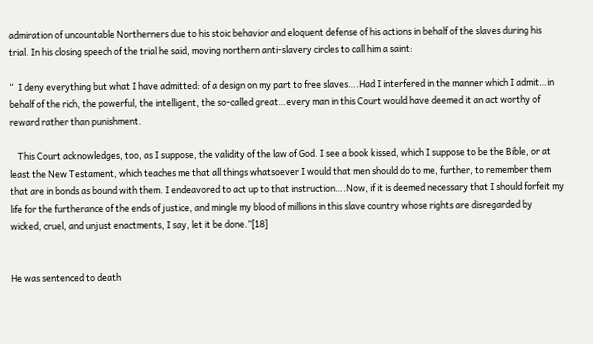admiration of uncountable Northerners due to his stoic behavior and eloquent defense of his actions in behalf of the slaves during his trial. In his closing speech of the trial he said, moving northern anti-slavery circles to call him a saint:

“  I deny everything but what I have admitted: of a design on my part to free slaves….Had I interfered in the manner which I admit…in behalf of the rich, the powerful, the intelligent, the so-called great…every man in this Court would have deemed it an act worthy of reward rather than punishment.

    This Court acknowledges, too, as I suppose, the validity of the law of God. I see a book kissed, which I suppose to be the Bible, or at least the New Testament, which teaches me that all things whatsoever I would that men should do to me, further, to remember them that are in bonds as bound with them. I endeavored to act up to that instruction….Now, if it is deemed necessary that I should forfeit my life for the furtherance of the ends of justice, and mingle my blood of millions in this slave country whose rights are disregarded by wicked, cruel, and unjust enactments, I say, let it be done.”[18]


He was sentenced to death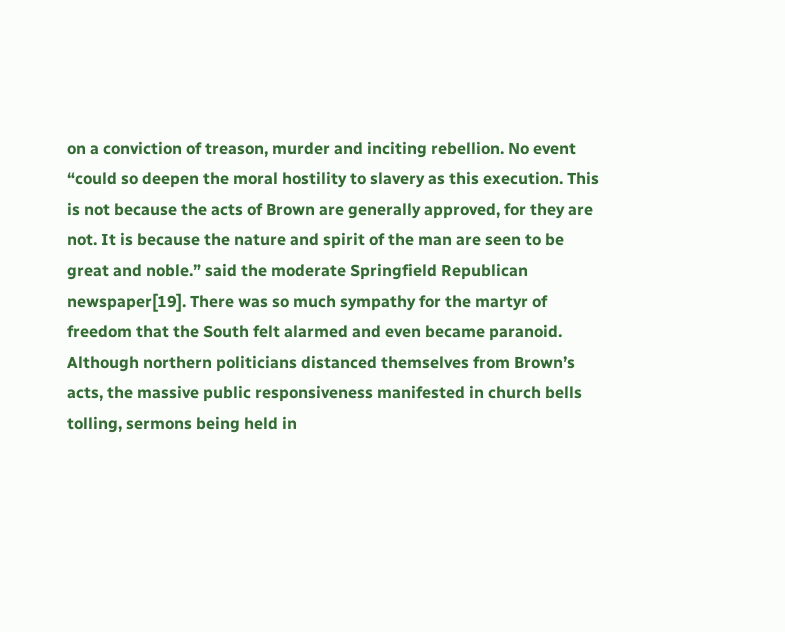on a conviction of treason, murder and inciting rebellion. No event “could so deepen the moral hostility to slavery as this execution. This is not because the acts of Brown are generally approved, for they are not. It is because the nature and spirit of the man are seen to be great and noble.” said the moderate Springfield Republican newspaper[19]. There was so much sympathy for the martyr of freedom that the South felt alarmed and even became paranoid. Although northern politicians distanced themselves from Brown’s acts, the massive public responsiveness manifested in church bells tolling, sermons being held in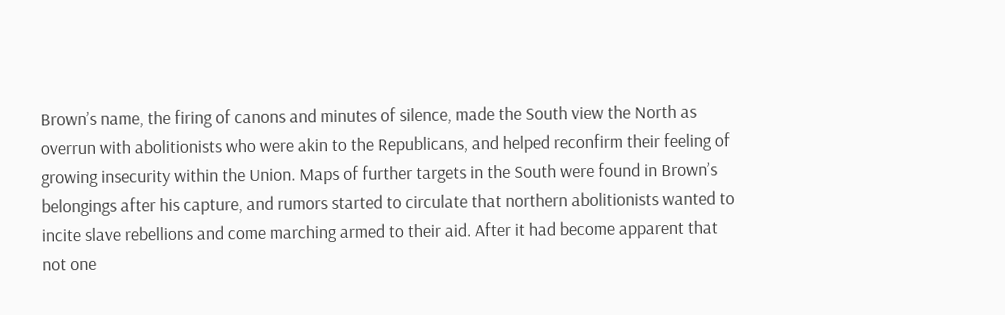Brown’s name, the firing of canons and minutes of silence, made the South view the North as overrun with abolitionists who were akin to the Republicans, and helped reconfirm their feeling of growing insecurity within the Union. Maps of further targets in the South were found in Brown’s belongings after his capture, and rumors started to circulate that northern abolitionists wanted to incite slave rebellions and come marching armed to their aid. After it had become apparent that not one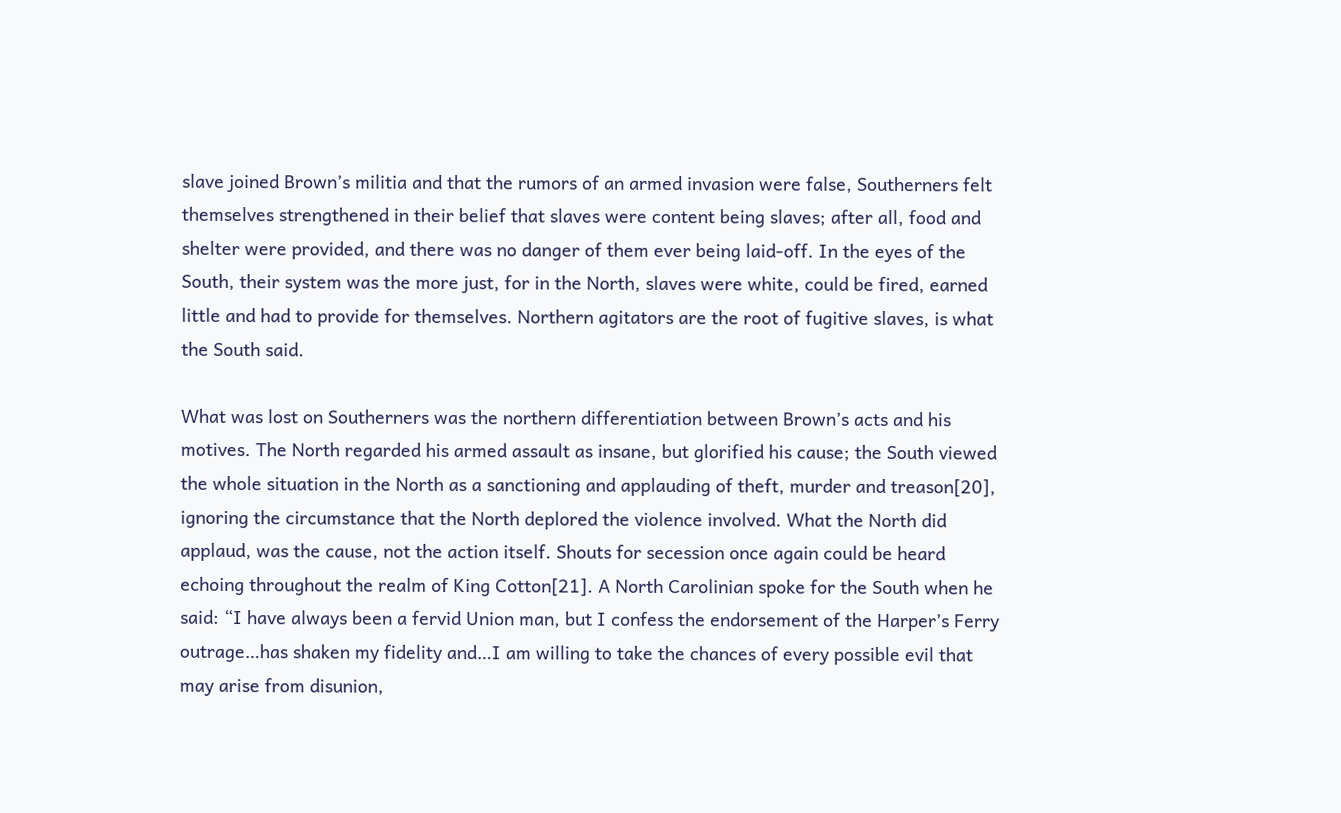slave joined Brown’s militia and that the rumors of an armed invasion were false, Southerners felt themselves strengthened in their belief that slaves were content being slaves; after all, food and shelter were provided, and there was no danger of them ever being laid-off. In the eyes of the South, their system was the more just, for in the North, slaves were white, could be fired, earned little and had to provide for themselves. Northern agitators are the root of fugitive slaves, is what the South said.

What was lost on Southerners was the northern differentiation between Brown’s acts and his motives. The North regarded his armed assault as insane, but glorified his cause; the South viewed the whole situation in the North as a sanctioning and applauding of theft, murder and treason[20], ignoring the circumstance that the North deplored the violence involved. What the North did applaud, was the cause, not the action itself. Shouts for secession once again could be heard echoing throughout the realm of King Cotton[21]. A North Carolinian spoke for the South when he said: “I have always been a fervid Union man, but I confess the endorsement of the Harper’s Ferry outrage…has shaken my fidelity and…I am willing to take the chances of every possible evil that may arise from disunion,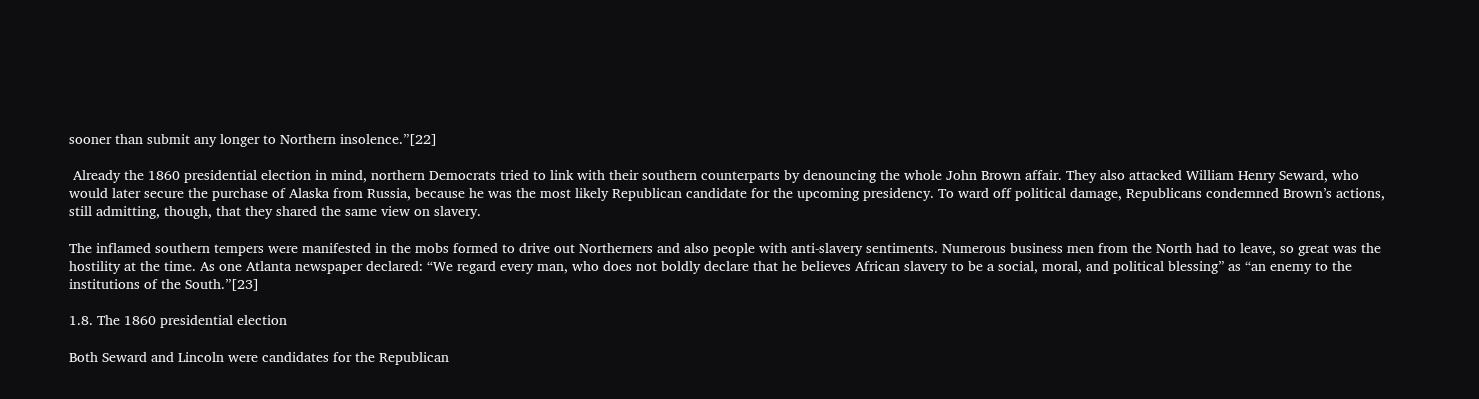sooner than submit any longer to Northern insolence.”[22]

 Already the 1860 presidential election in mind, northern Democrats tried to link with their southern counterparts by denouncing the whole John Brown affair. They also attacked William Henry Seward, who would later secure the purchase of Alaska from Russia, because he was the most likely Republican candidate for the upcoming presidency. To ward off political damage, Republicans condemned Brown’s actions, still admitting, though, that they shared the same view on slavery.

The inflamed southern tempers were manifested in the mobs formed to drive out Northerners and also people with anti-slavery sentiments. Numerous business men from the North had to leave, so great was the hostility at the time. As one Atlanta newspaper declared: “We regard every man, who does not boldly declare that he believes African slavery to be a social, moral, and political blessing” as “an enemy to the institutions of the South.”[23]

1.8. The 1860 presidential election

Both Seward and Lincoln were candidates for the Republican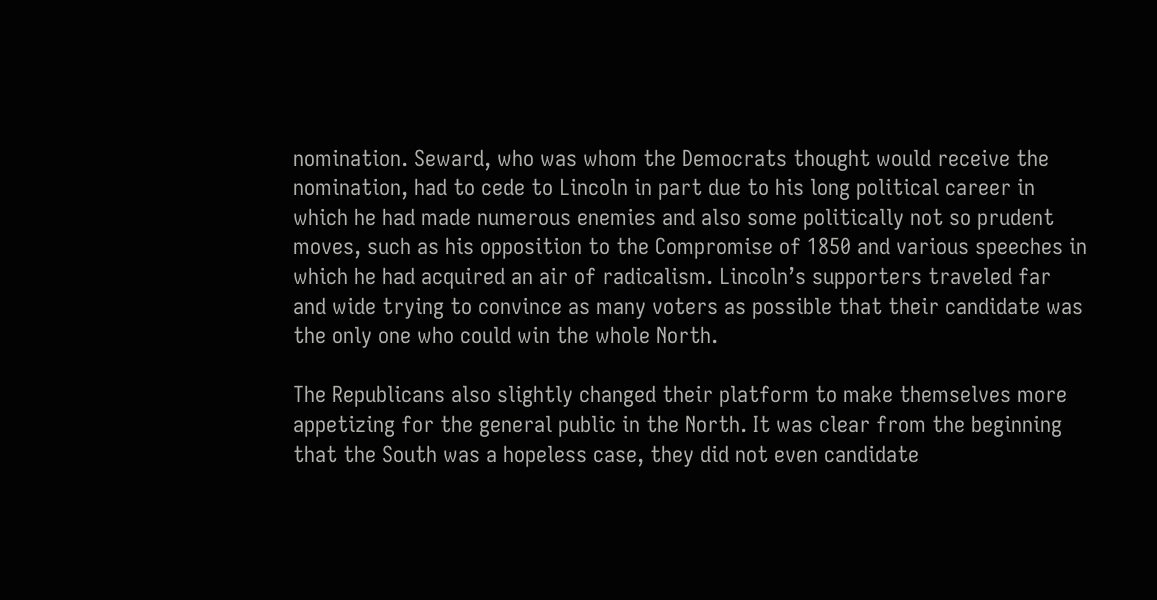nomination. Seward, who was whom the Democrats thought would receive the nomination, had to cede to Lincoln in part due to his long political career in which he had made numerous enemies and also some politically not so prudent moves, such as his opposition to the Compromise of 1850 and various speeches in which he had acquired an air of radicalism. Lincoln’s supporters traveled far and wide trying to convince as many voters as possible that their candidate was the only one who could win the whole North.

The Republicans also slightly changed their platform to make themselves more appetizing for the general public in the North. It was clear from the beginning that the South was a hopeless case, they did not even candidate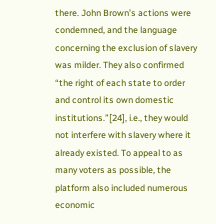there. John Brown’s actions were condemned, and the language concerning the exclusion of slavery was milder. They also confirmed “the right of each state to order and control its own domestic institutions.”[24], i.e., they would not interfere with slavery where it already existed. To appeal to as many voters as possible, the platform also included numerous economic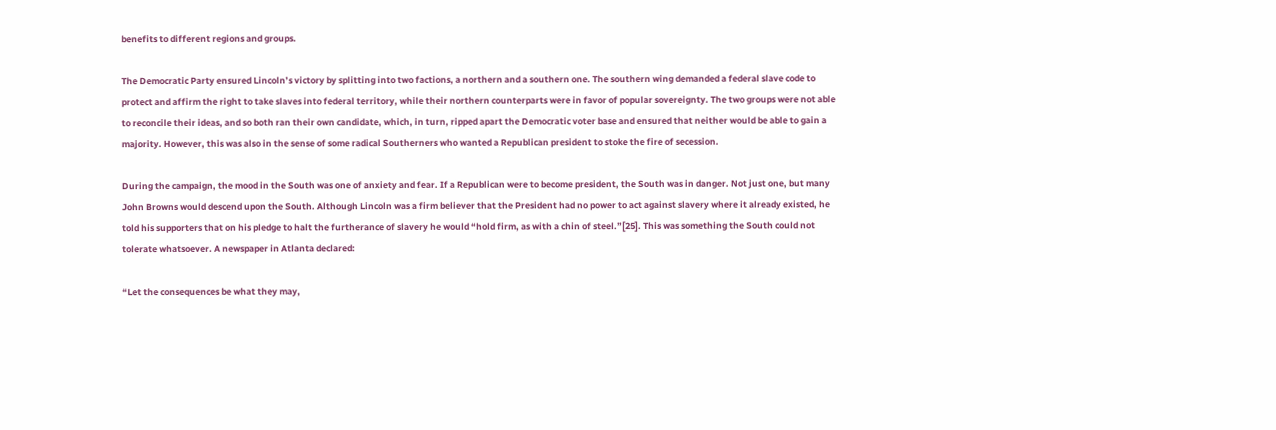benefits to different regions and groups.

The Democratic Party ensured Lincoln’s victory by splitting into two factions, a northern and a southern one. The southern wing demanded a federal slave code to protect and affirm the right to take slaves into federal territory, while their northern counterparts were in favor of popular sovereignty. The two groups were not able to reconcile their ideas, and so both ran their own candidate, which, in turn, ripped apart the Democratic voter base and ensured that neither would be able to gain a majority. However, this was also in the sense of some radical Southerners who wanted a Republican president to stoke the fire of secession.

During the campaign, the mood in the South was one of anxiety and fear. If a Republican were to become president, the South was in danger. Not just one, but many John Browns would descend upon the South. Although Lincoln was a firm believer that the President had no power to act against slavery where it already existed, he told his supporters that on his pledge to halt the furtherance of slavery he would “hold firm, as with a chin of steel.”[25]. This was something the South could not tolerate whatsoever. A newspaper in Atlanta declared:

“Let the consequences be what they may,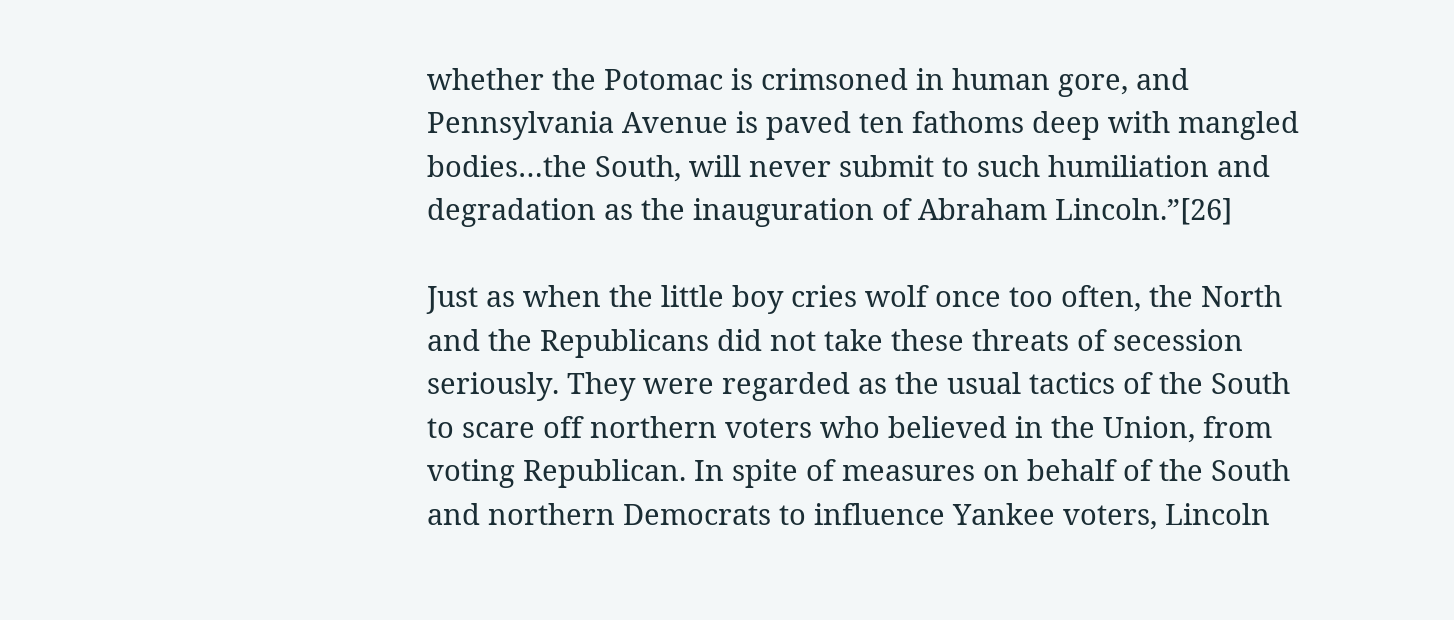whether the Potomac is crimsoned in human gore, and Pennsylvania Avenue is paved ten fathoms deep with mangled bodies…the South, will never submit to such humiliation and degradation as the inauguration of Abraham Lincoln.”[26]

Just as when the little boy cries wolf once too often, the North and the Republicans did not take these threats of secession seriously. They were regarded as the usual tactics of the South to scare off northern voters who believed in the Union, from voting Republican. In spite of measures on behalf of the South and northern Democrats to influence Yankee voters, Lincoln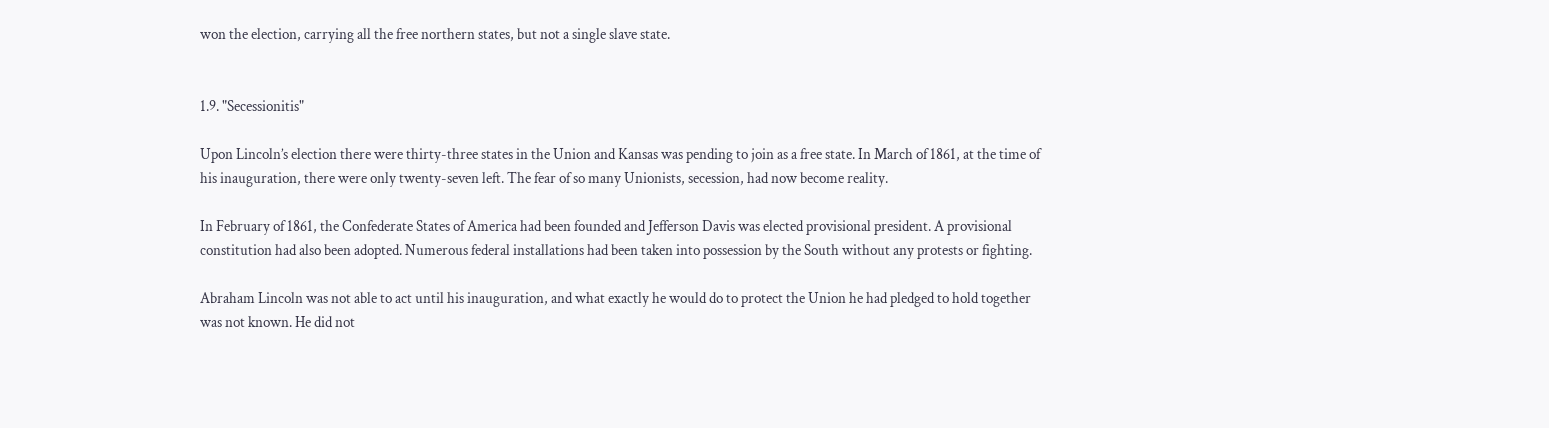won the election, carrying all the free northern states, but not a single slave state.


1.9. "Secessionitis"

Upon Lincoln’s election there were thirty-three states in the Union and Kansas was pending to join as a free state. In March of 1861, at the time of his inauguration, there were only twenty-seven left. The fear of so many Unionists, secession, had now become reality.

In February of 1861, the Confederate States of America had been founded and Jefferson Davis was elected provisional president. A provisional constitution had also been adopted. Numerous federal installations had been taken into possession by the South without any protests or fighting.

Abraham Lincoln was not able to act until his inauguration, and what exactly he would do to protect the Union he had pledged to hold together was not known. He did not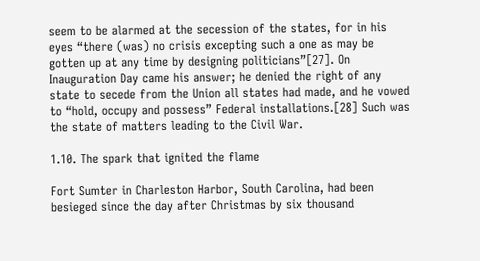seem to be alarmed at the secession of the states, for in his eyes “there (was) no crisis excepting such a one as may be gotten up at any time by designing politicians”[27]. On Inauguration Day came his answer; he denied the right of any state to secede from the Union all states had made, and he vowed to “hold, occupy and possess” Federal installations.[28] Such was the state of matters leading to the Civil War.

1.10. The spark that ignited the flame

Fort Sumter in Charleston Harbor, South Carolina, had been besieged since the day after Christmas by six thousand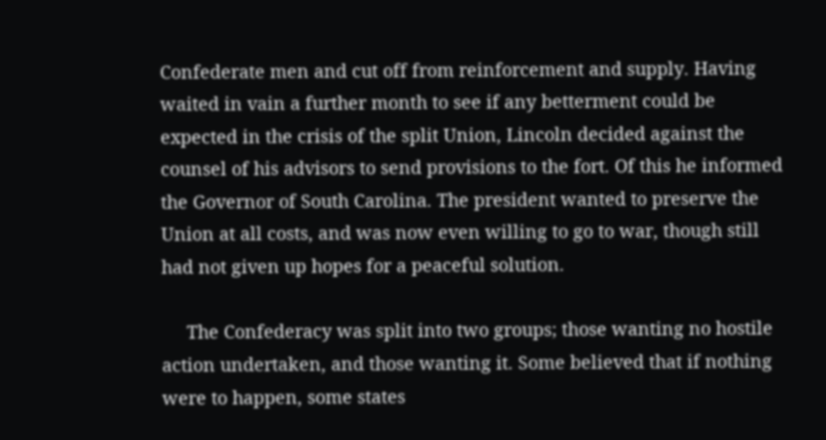Confederate men and cut off from reinforcement and supply. Having waited in vain a further month to see if any betterment could be expected in the crisis of the split Union, Lincoln decided against the counsel of his advisors to send provisions to the fort. Of this he informed the Governor of South Carolina. The president wanted to preserve the Union at all costs, and was now even willing to go to war, though still had not given up hopes for a peaceful solution.

     The Confederacy was split into two groups; those wanting no hostile action undertaken, and those wanting it. Some believed that if nothing were to happen, some states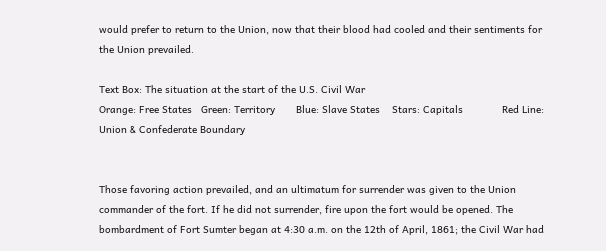would prefer to return to the Union, now that their blood had cooled and their sentiments for the Union prevailed.

Text Box: The situation at the start of the U.S. Civil War
Orange: Free States   Green: Territory       Blue: Slave States    Stars: Capitals             Red Line: Union & Confederate Boundary


Those favoring action prevailed, and an ultimatum for surrender was given to the Union commander of the fort. If he did not surrender, fire upon the fort would be opened. The bombardment of Fort Sumter began at 4:30 a.m. on the 12th of April, 1861; the Civil War had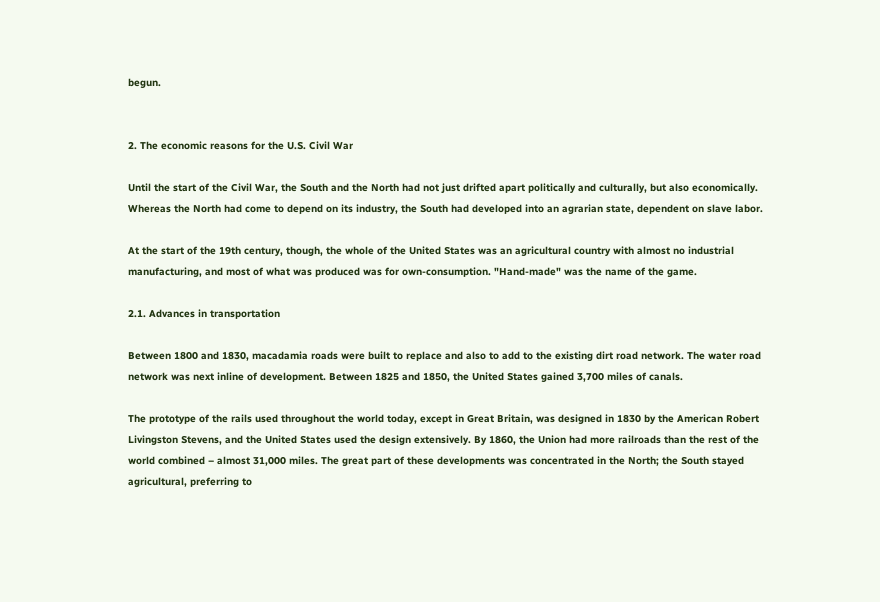begun.


2. The economic reasons for the U.S. Civil War

Until the start of the Civil War, the South and the North had not just drifted apart politically and culturally, but also economically. Whereas the North had come to depend on its industry, the South had developed into an agrarian state, dependent on slave labor.

At the start of the 19th century, though, the whole of the United States was an agricultural country with almost no industrial manufacturing, and most of what was produced was for own-consumption. "Hand-made" was the name of the game.

2.1. Advances in transportation

Between 1800 and 1830, macadamia roads were built to replace and also to add to the existing dirt road network. The water road network was next inline of development. Between 1825 and 1850, the United States gained 3,700 miles of canals.

The prototype of the rails used throughout the world today, except in Great Britain, was designed in 1830 by the American Robert Livingston Stevens, and the United States used the design extensively. By 1860, the Union had more railroads than the rest of the world combined – almost 31,000 miles. The great part of these developments was concentrated in the North; the South stayed agricultural, preferring to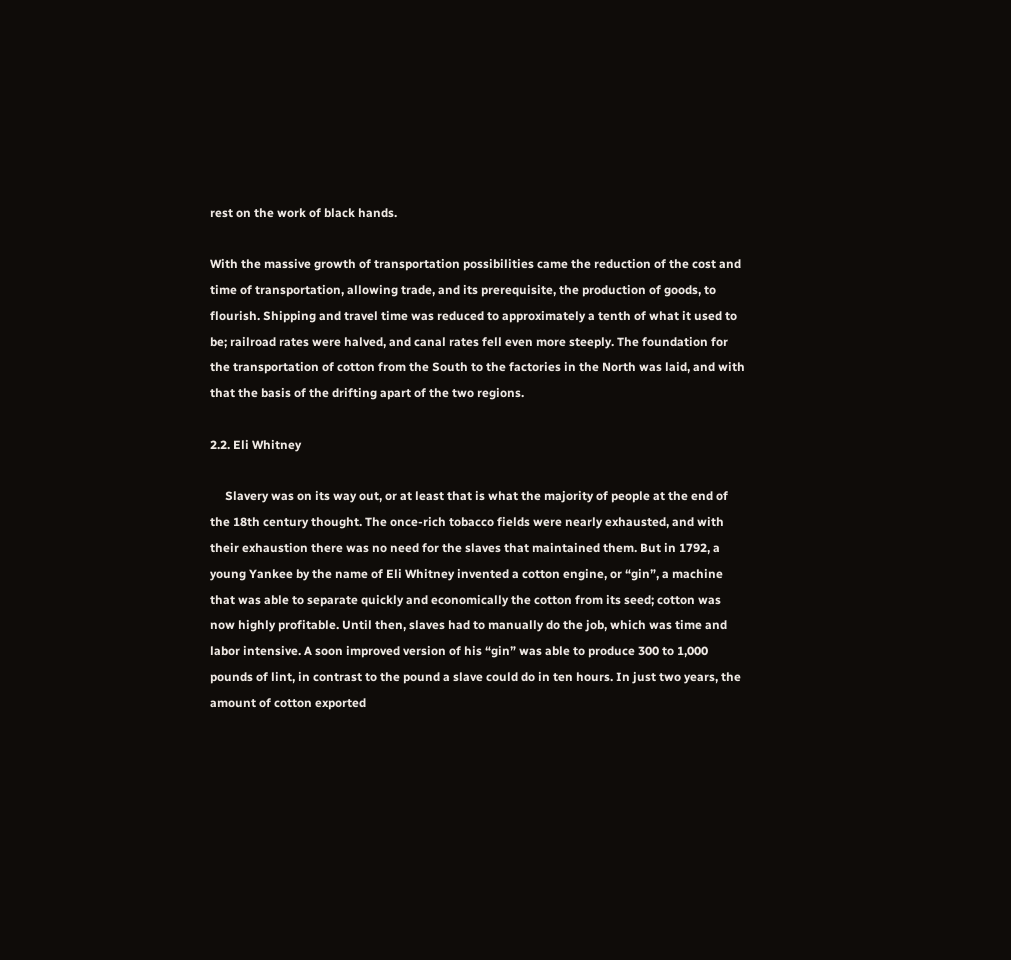rest on the work of black hands.

With the massive growth of transportation possibilities came the reduction of the cost and time of transportation, allowing trade, and its prerequisite, the production of goods, to flourish. Shipping and travel time was reduced to approximately a tenth of what it used to be; railroad rates were halved, and canal rates fell even more steeply. The foundation for the transportation of cotton from the South to the factories in the North was laid, and with that the basis of the drifting apart of the two regions.

2.2. Eli Whitney

     Slavery was on its way out, or at least that is what the majority of people at the end of the 18th century thought. The once-rich tobacco fields were nearly exhausted, and with their exhaustion there was no need for the slaves that maintained them. But in 1792, a young Yankee by the name of Eli Whitney invented a cotton engine, or “gin”, a machine that was able to separate quickly and economically the cotton from its seed; cotton was now highly profitable. Until then, slaves had to manually do the job, which was time and labor intensive. A soon improved version of his “gin” was able to produce 300 to 1,000 pounds of lint, in contrast to the pound a slave could do in ten hours. In just two years, the amount of cotton exported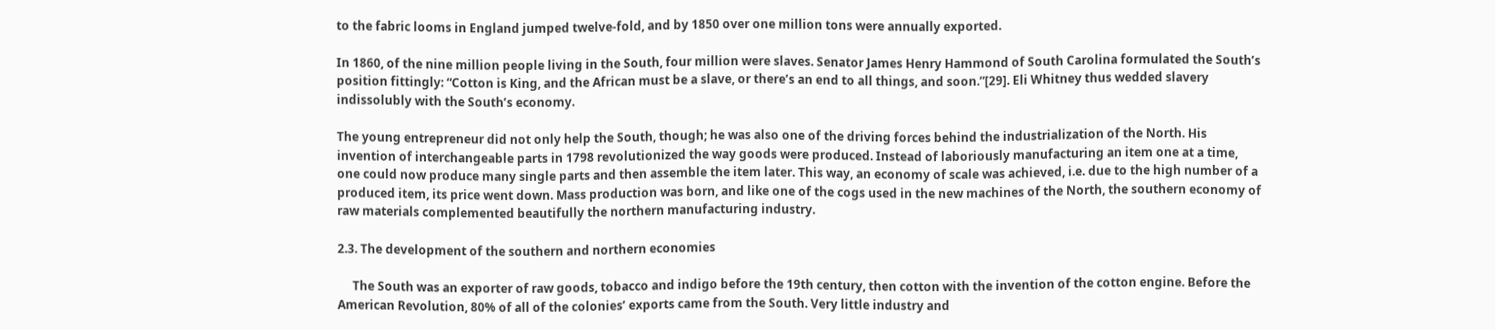to the fabric looms in England jumped twelve-fold, and by 1850 over one million tons were annually exported.

In 1860, of the nine million people living in the South, four million were slaves. Senator James Henry Hammond of South Carolina formulated the South’s position fittingly: “Cotton is King, and the African must be a slave, or there’s an end to all things, and soon.”[29]. Eli Whitney thus wedded slavery indissolubly with the South’s economy.

The young entrepreneur did not only help the South, though; he was also one of the driving forces behind the industrialization of the North. His invention of interchangeable parts in 1798 revolutionized the way goods were produced. Instead of laboriously manufacturing an item one at a time, one could now produce many single parts and then assemble the item later. This way, an economy of scale was achieved, i.e. due to the high number of a produced item, its price went down. Mass production was born, and like one of the cogs used in the new machines of the North, the southern economy of raw materials complemented beautifully the northern manufacturing industry.

2.3. The development of the southern and northern economies

     The South was an exporter of raw goods, tobacco and indigo before the 19th century, then cotton with the invention of the cotton engine. Before the American Revolution, 80% of all of the colonies’ exports came from the South. Very little industry and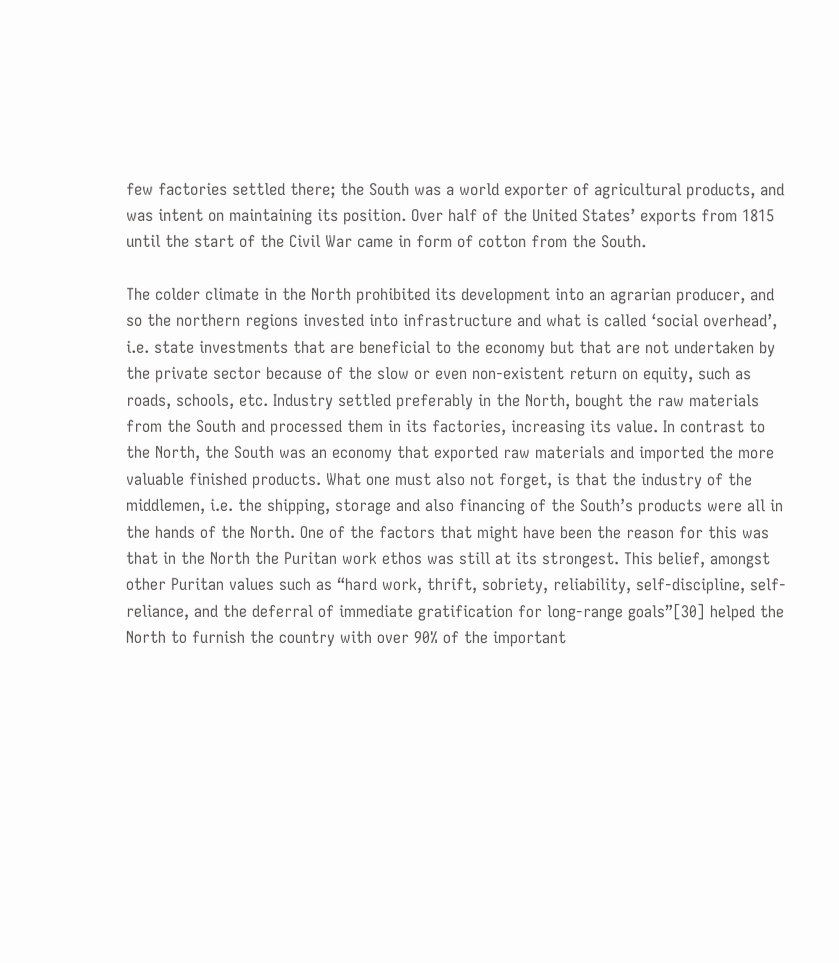few factories settled there; the South was a world exporter of agricultural products, and was intent on maintaining its position. Over half of the United States’ exports from 1815 until the start of the Civil War came in form of cotton from the South.

The colder climate in the North prohibited its development into an agrarian producer, and so the northern regions invested into infrastructure and what is called ‘social overhead’, i.e. state investments that are beneficial to the economy but that are not undertaken by the private sector because of the slow or even non-existent return on equity, such as roads, schools, etc. Industry settled preferably in the North, bought the raw materials from the South and processed them in its factories, increasing its value. In contrast to the North, the South was an economy that exported raw materials and imported the more valuable finished products. What one must also not forget, is that the industry of the middlemen, i.e. the shipping, storage and also financing of the South’s products were all in the hands of the North. One of the factors that might have been the reason for this was that in the North the Puritan work ethos was still at its strongest. This belief, amongst other Puritan values such as “hard work, thrift, sobriety, reliability, self-discipline, self-reliance, and the deferral of immediate gratification for long-range goals”[30] helped the North to furnish the country with over 90% of the important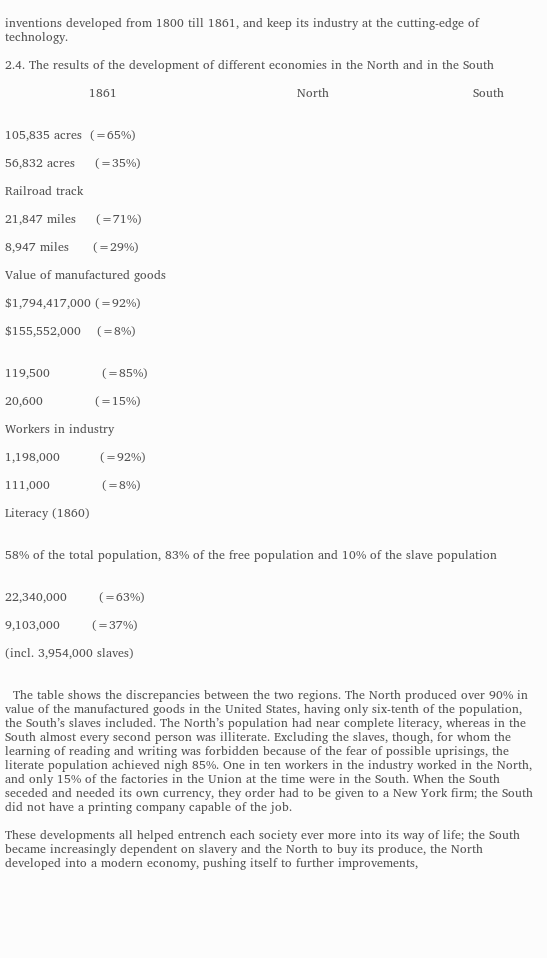inventions developed from 1800 till 1861, and keep its industry at the cutting-edge of technology.

2.4. The results of the development of different economies in the North and in the South

                     1861                                             North                                    South


105,835 acres  (=65%)

56,832 acres     (=35%)

Railroad track

21,847 miles     (=71%)

8,947 miles      (=29%)

Value of manufactured goods

$1,794,417,000 (=92%)

$155,552,000    (=8%)


119,500             (=85%)

20,600             (=15%)

Workers in industry

1,198,000          (=92%)

111,000             (=8%)

Literacy (1860)


58% of the total population, 83% of the free population and 10% of the slave population


22,340,000        (=63%)

9,103,000        (=37%)

(incl. 3,954,000 slaves)


  The table shows the discrepancies between the two regions. The North produced over 90% in value of the manufactured goods in the United States, having only six-tenth of the population, the South’s slaves included. The North’s population had near complete literacy, whereas in the South almost every second person was illiterate. Excluding the slaves, though, for whom the learning of reading and writing was forbidden because of the fear of possible uprisings, the literate population achieved nigh 85%. One in ten workers in the industry worked in the North, and only 15% of the factories in the Union at the time were in the South. When the South seceded and needed its own currency, they order had to be given to a New York firm; the South did not have a printing company capable of the job.

These developments all helped entrench each society ever more into its way of life; the South became increasingly dependent on slavery and the North to buy its produce, the North developed into a modern economy, pushing itself to further improvements,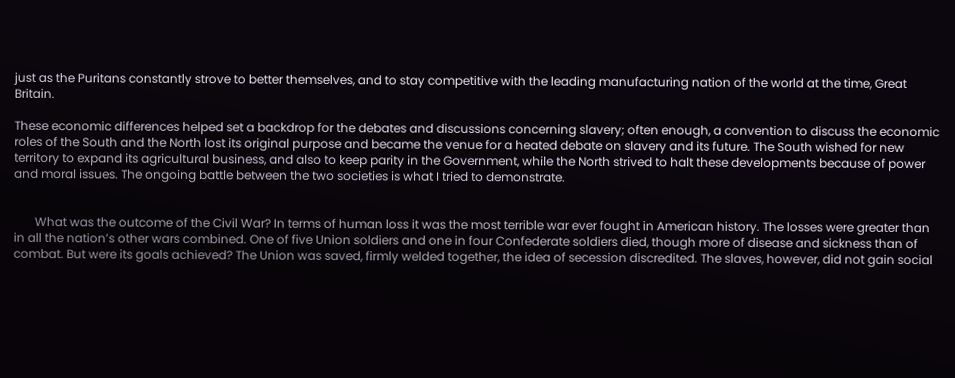just as the Puritans constantly strove to better themselves, and to stay competitive with the leading manufacturing nation of the world at the time, Great Britain.

These economic differences helped set a backdrop for the debates and discussions concerning slavery; often enough, a convention to discuss the economic roles of the South and the North lost its original purpose and became the venue for a heated debate on slavery and its future. The South wished for new territory to expand its agricultural business, and also to keep parity in the Government, while the North strived to halt these developments because of power and moral issues. The ongoing battle between the two societies is what I tried to demonstrate.


       What was the outcome of the Civil War? In terms of human loss it was the most terrible war ever fought in American history. The losses were greater than in all the nation’s other wars combined. One of five Union soldiers and one in four Confederate soldiers died, though more of disease and sickness than of combat. But were its goals achieved? The Union was saved, firmly welded together, the idea of secession discredited. The slaves, however, did not gain social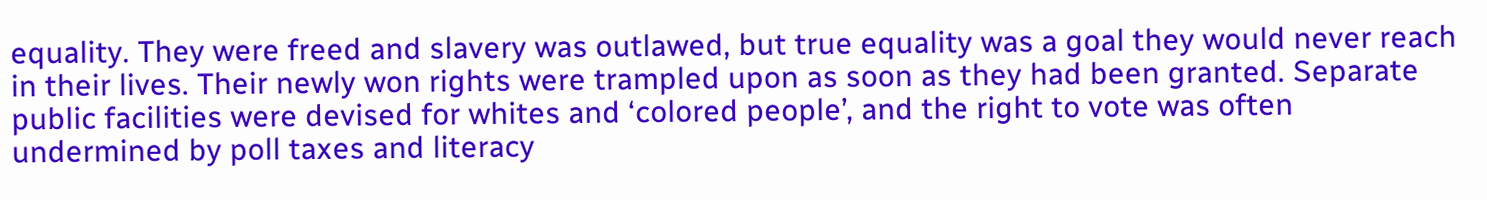equality. They were freed and slavery was outlawed, but true equality was a goal they would never reach in their lives. Their newly won rights were trampled upon as soon as they had been granted. Separate public facilities were devised for whites and ‘colored people’, and the right to vote was often undermined by poll taxes and literacy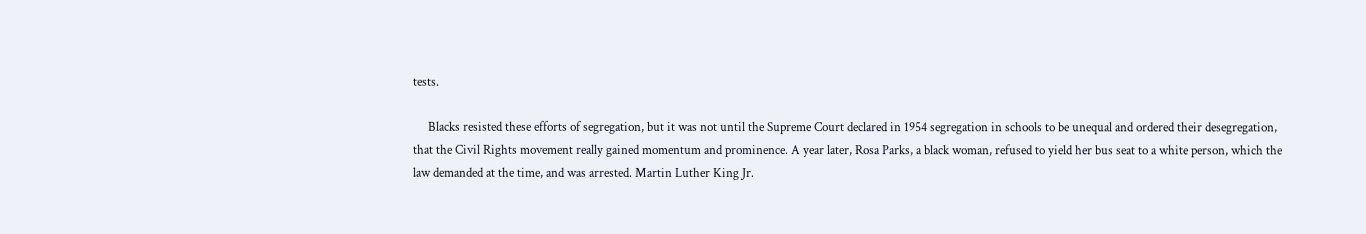tests.

     Blacks resisted these efforts of segregation, but it was not until the Supreme Court declared in 1954 segregation in schools to be unequal and ordered their desegregation, that the Civil Rights movement really gained momentum and prominence. A year later, Rosa Parks, a black woman, refused to yield her bus seat to a white person, which the law demanded at the time, and was arrested. Martin Luther King Jr.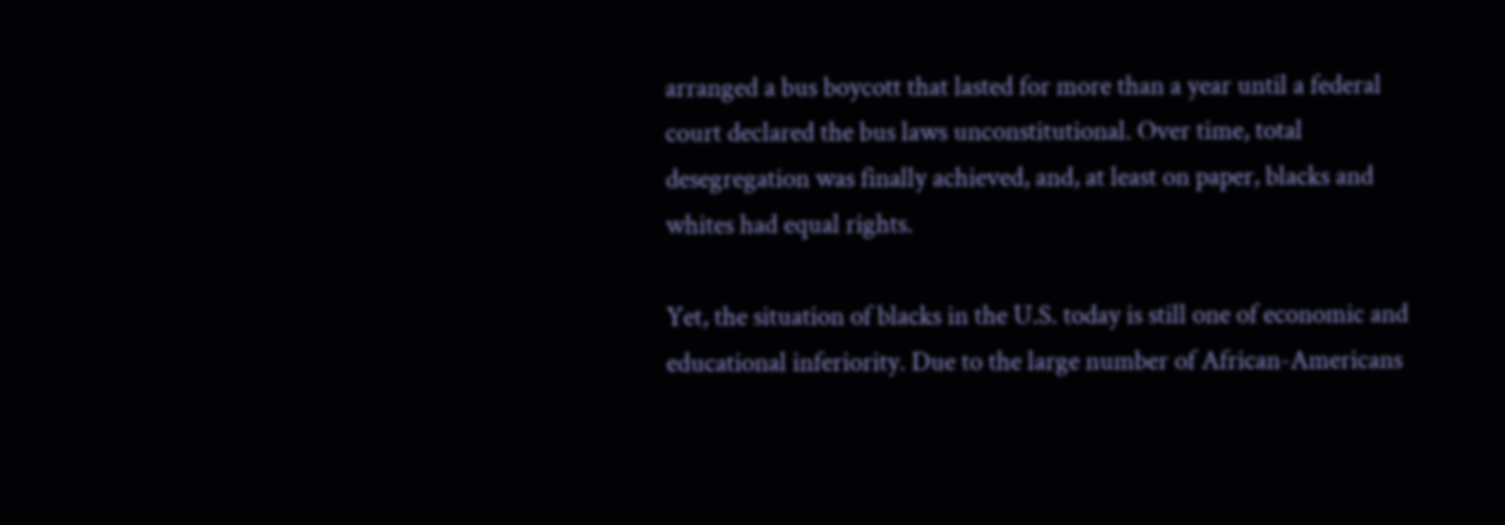arranged a bus boycott that lasted for more than a year until a federal court declared the bus laws unconstitutional. Over time, total desegregation was finally achieved, and, at least on paper, blacks and whites had equal rights.

Yet, the situation of blacks in the U.S. today is still one of economic and educational inferiority. Due to the large number of African-Americans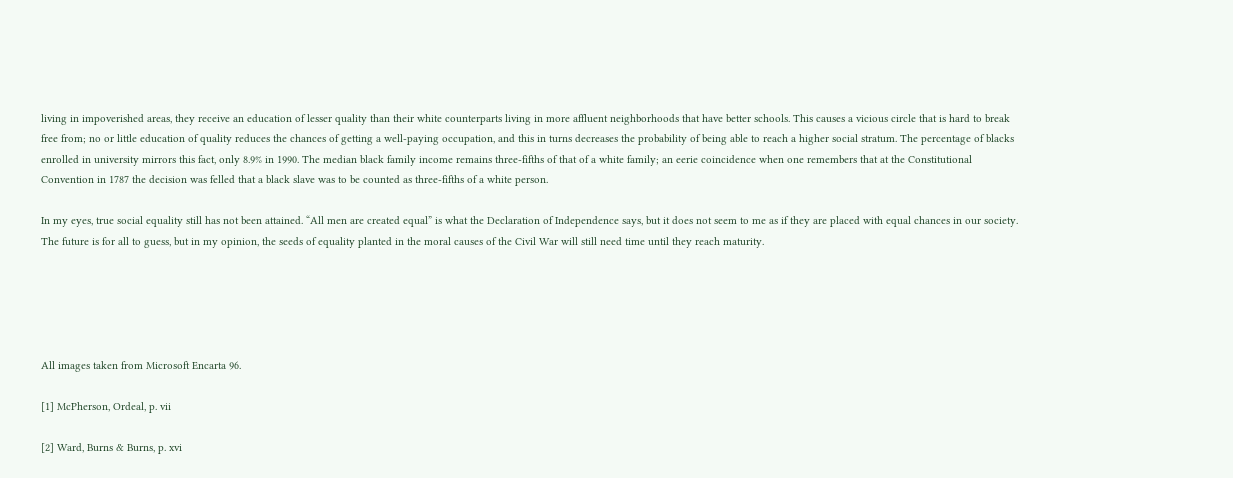living in impoverished areas, they receive an education of lesser quality than their white counterparts living in more affluent neighborhoods that have better schools. This causes a vicious circle that is hard to break free from; no or little education of quality reduces the chances of getting a well-paying occupation, and this in turns decreases the probability of being able to reach a higher social stratum. The percentage of blacks enrolled in university mirrors this fact, only 8.9% in 1990. The median black family income remains three-fifths of that of a white family; an eerie coincidence when one remembers that at the Constitutional Convention in 1787 the decision was felled that a black slave was to be counted as three-fifths of a white person.

In my eyes, true social equality still has not been attained. “All men are created equal” is what the Declaration of Independence says, but it does not seem to me as if they are placed with equal chances in our society. The future is for all to guess, but in my opinion, the seeds of equality planted in the moral causes of the Civil War will still need time until they reach maturity.





All images taken from Microsoft Encarta 96.

[1] McPherson, Ordeal, p. vii

[2] Ward, Burns & Burns, p. xvi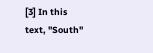[3] In this text, "South"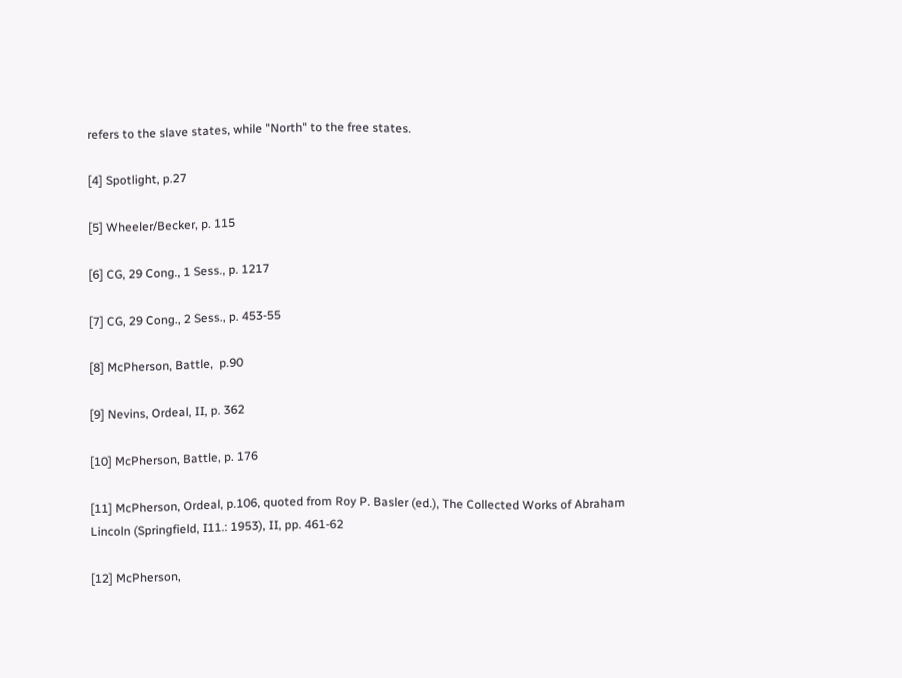refers to the slave states, while "North" to the free states.

[4] Spotlight, p.27

[5] Wheeler/Becker, p. 115

[6] CG, 29 Cong., 1 Sess., p. 1217

[7] CG, 29 Cong., 2 Sess., p. 453-55

[8] McPherson, Battle,  p.90

[9] Nevins, Ordeal, II, p. 362

[10] McPherson, Battle, p. 176

[11] McPherson, Ordeal, p.106, quoted from Roy P. Basler (ed.), The Collected Works of Abraham Lincoln (Springfield, I11.: 1953), II, pp. 461-62

[12] McPherson,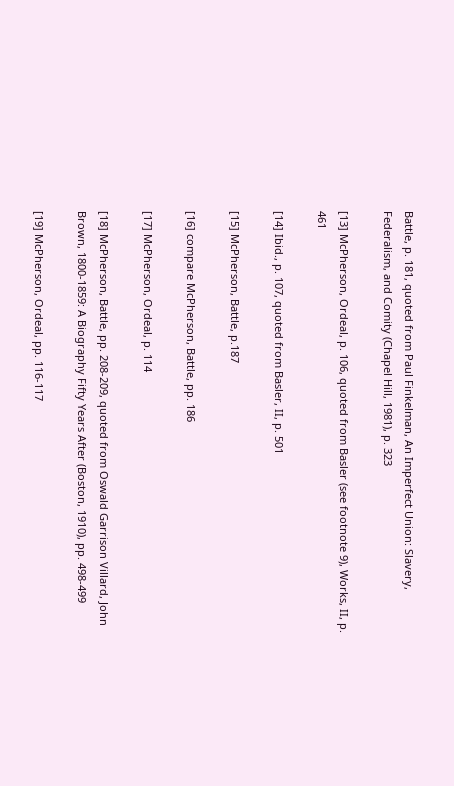Battle, p. 181, quoted from Paul Finkelman, An Imperfect Union: Slavery, Federalism, and Comity (Chapel Hill, 1981), p. 323

[13] McPherson, Ordeal, p. 106, quoted from Basler (see footnote 9), Works, II, p. 461

[14] Ibid., p. 107, quoted from Basler, II, p. 501

[15] McPherson, Battle, p.187

[16] compare McPherson, Battle, pp. 186

[17] McPherson, Ordeal, p. 114

[18] McPherson, Battle, pp. 208-209, quoted from Oswald Garrison Villard, John Brown, 1800-1859: A Biography Fifty Years After (Boston, 1910), pp. 498-499

[19] McPherson, Ordeal, pp. 116-117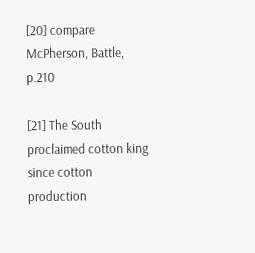[20] compare McPherson, Battle, p.210

[21] The South proclaimed cotton king since cotton production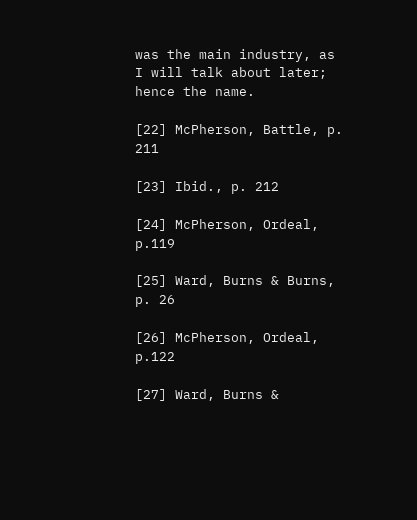was the main industry, as I will talk about later; hence the name.

[22] McPherson, Battle, p. 211

[23] Ibid., p. 212

[24] McPherson, Ordeal, p.119

[25] Ward, Burns & Burns, p. 26

[26] McPherson, Ordeal, p.122

[27] Ward, Burns &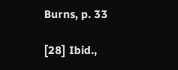Burns, p. 33

[28] Ibid.,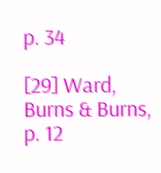p. 34

[29] Ward, Burns & Burns, p. 12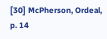[30] McPherson, Ordeal, p. 14